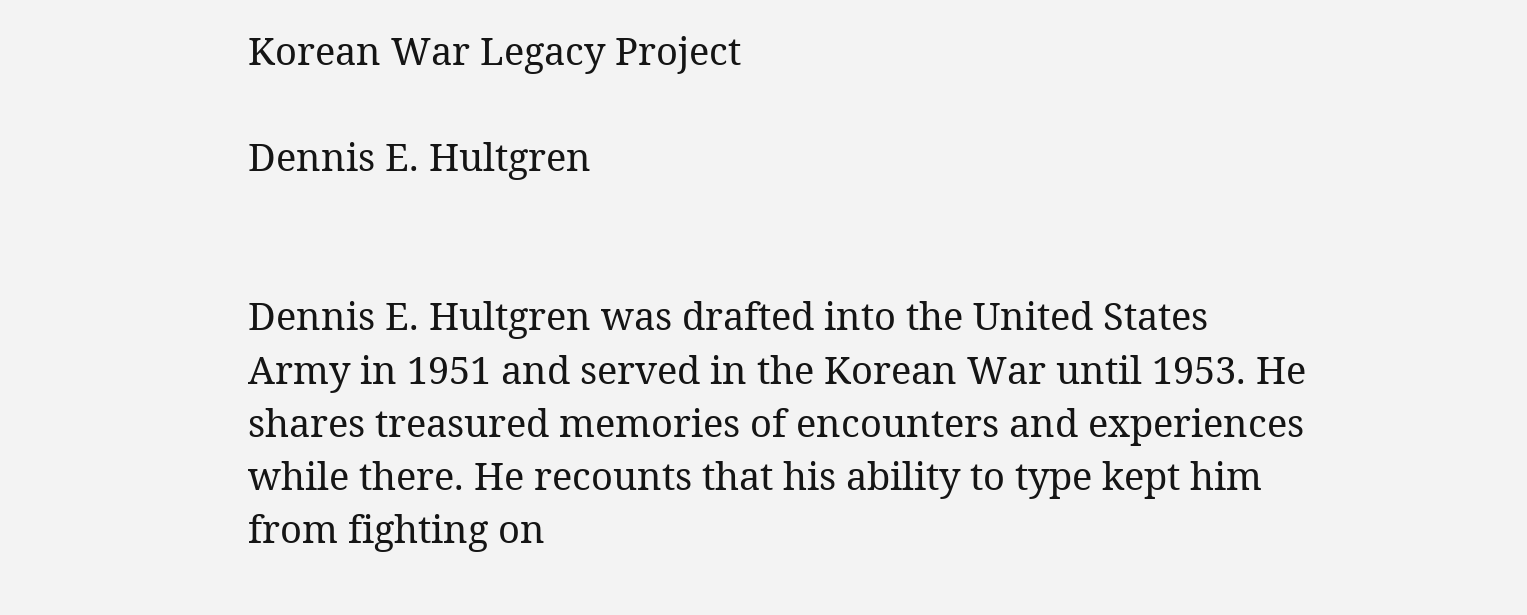Korean War Legacy Project

Dennis E. Hultgren


Dennis E. Hultgren was drafted into the United States Army in 1951 and served in the Korean War until 1953. He shares treasured memories of encounters and experiences while there. He recounts that his ability to type kept him from fighting on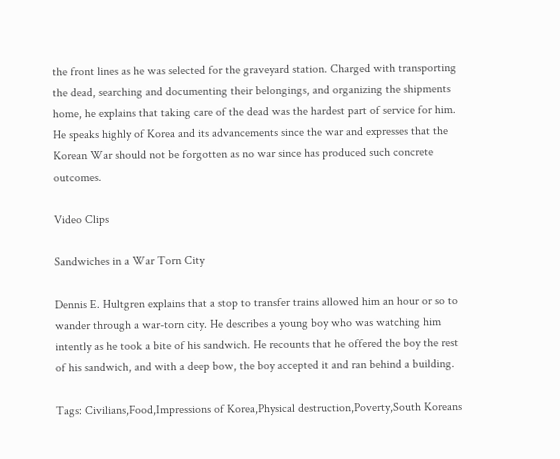the front lines as he was selected for the graveyard station. Charged with transporting the dead, searching and documenting their belongings, and organizing the shipments home, he explains that taking care of the dead was the hardest part of service for him. He speaks highly of Korea and its advancements since the war and expresses that the Korean War should not be forgotten as no war since has produced such concrete outcomes.

Video Clips

Sandwiches in a War Torn City

Dennis E. Hultgren explains that a stop to transfer trains allowed him an hour or so to wander through a war-torn city. He describes a young boy who was watching him intently as he took a bite of his sandwich. He recounts that he offered the boy the rest of his sandwich, and with a deep bow, the boy accepted it and ran behind a building.

Tags: Civilians,Food,Impressions of Korea,Physical destruction,Poverty,South Koreans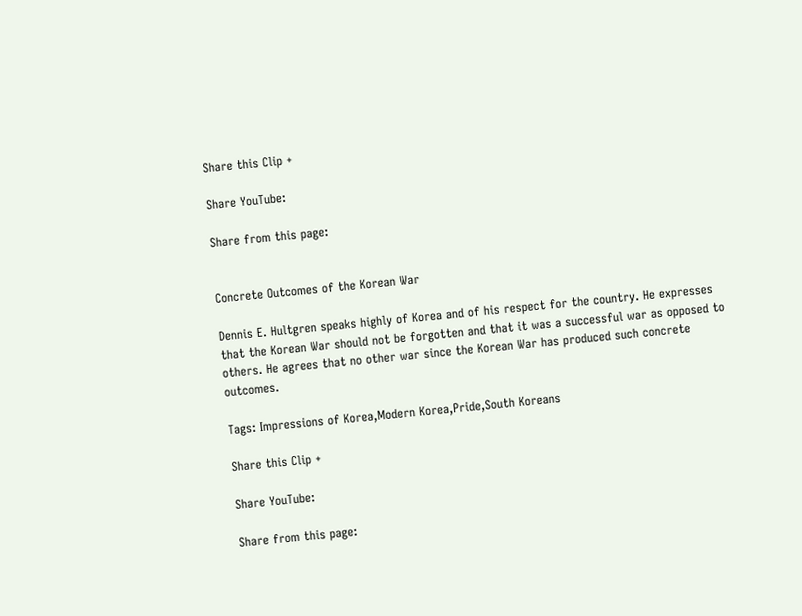Share this Clip +

Share YouTube:

Share from this page:


Concrete Outcomes of the Korean War

Dennis E. Hultgren speaks highly of Korea and of his respect for the country. He expresses that the Korean War should not be forgotten and that it was a successful war as opposed to others. He agrees that no other war since the Korean War has produced such concrete outcomes.

Tags: Impressions of Korea,Modern Korea,Pride,South Koreans

Share this Clip +

Share YouTube:

Share from this page: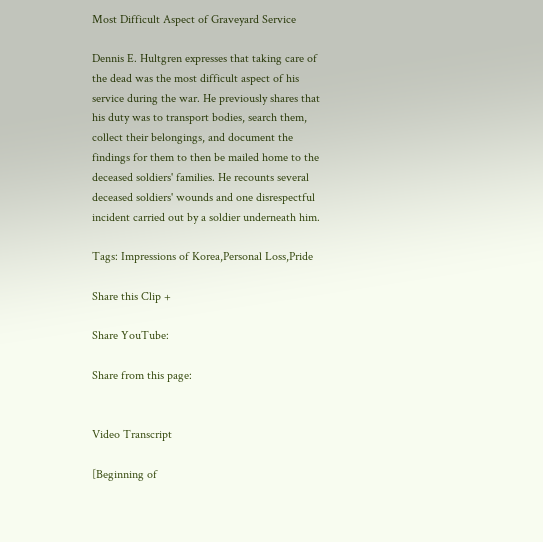Most Difficult Aspect of Graveyard Service

Dennis E. Hultgren expresses that taking care of the dead was the most difficult aspect of his service during the war. He previously shares that his duty was to transport bodies, search them, collect their belongings, and document the findings for them to then be mailed home to the deceased soldiers' families. He recounts several deceased soldiers' wounds and one disrespectful incident carried out by a soldier underneath him.

Tags: Impressions of Korea,Personal Loss,Pride

Share this Clip +

Share YouTube:

Share from this page:


Video Transcript

[Beginning of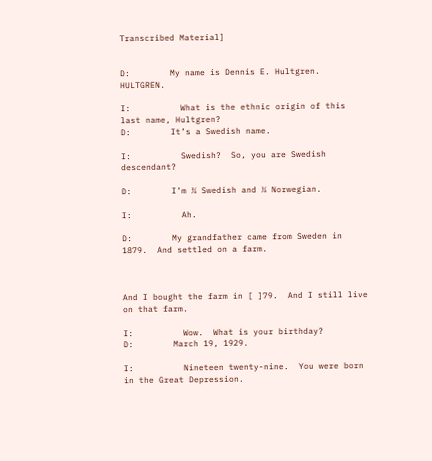Transcribed Material]


D:        My name is Dennis E. Hultgren.  HULTGREN.

I:          What is the ethnic origin of this last name, Hultgren?
D:        It’s a Swedish name.

I:          Swedish?  So, you are Swedish descendant?

D:        I’m ¾ Swedish and ¼ Norwegian.

I:          Ah.

D:        My grandfather came from Sweden in 1879.  And settled on a farm.



And I bought the farm in [ ]79.  And I still live on that farm.

I:          Wow.  What is your birthday?
D:        March 19, 1929.

I:          Nineteen twenty-nine.  You were born in the Great Depression.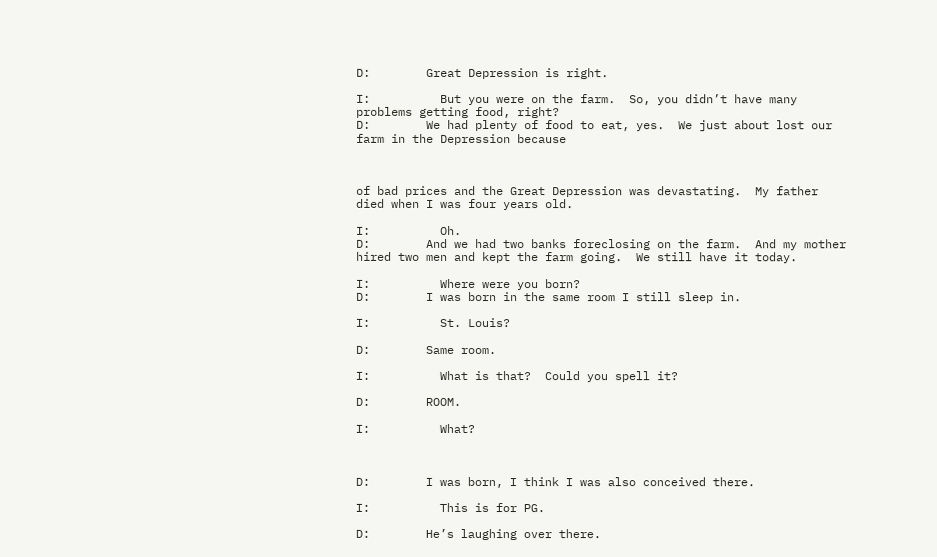D:        Great Depression is right.

I:          But you were on the farm.  So, you didn’t have many problems getting food, right?
D:        We had plenty of food to eat, yes.  We just about lost our farm in the Depression because



of bad prices and the Great Depression was devastating.  My father died when I was four years old.

I:          Oh.
D:        And we had two banks foreclosing on the farm.  And my mother hired two men and kept the farm going.  We still have it today.

I:          Where were you born?
D:        I was born in the same room I still sleep in.

I:          St. Louis?

D:        Same room.

I:          What is that?  Could you spell it?

D:        ROOM.

I:          What?



D:        I was born, I think I was also conceived there.

I:          This is for PG.

D:        He’s laughing over there.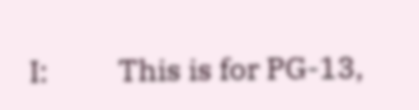I:          This is for PG-13,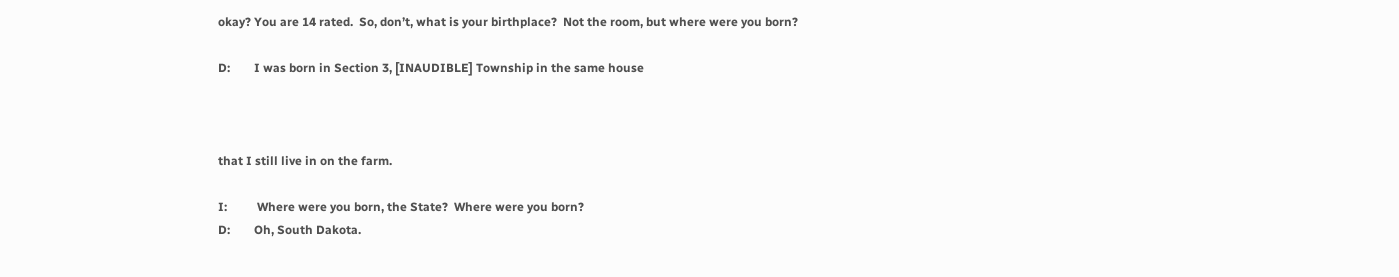okay? You are 14 rated.  So, don’t, what is your birthplace?  Not the room, but where were you born?

D:        I was born in Section 3, [INAUDIBLE] Township in the same house



that I still live in on the farm.

I:          Where were you born, the State?  Where were you born?
D:        Oh, South Dakota.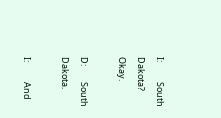I:          South Dakota?  Okay.

D:        South Dakota.

I:          And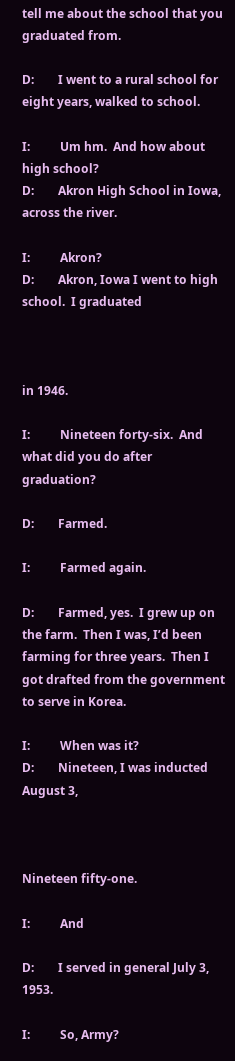tell me about the school that you graduated from.

D:        I went to a rural school for eight years, walked to school.

I:          Um hm.  And how about high school?
D:        Akron High School in Iowa, across the river.

I:          Akron?
D:        Akron, Iowa I went to high school.  I graduated



in 1946.

I:          Nineteen forty-six.  And what did you do after graduation?

D:        Farmed.

I:          Farmed again.

D:        Farmed, yes.  I grew up on the farm.  Then I was, I’d been farming for three years.  Then I got drafted from the government to serve in Korea.

I:          When was it?
D:        Nineteen, I was inducted August 3,



Nineteen fifty-one.

I:          And

D:        I served in general July 3, 1953.

I:          So, Army?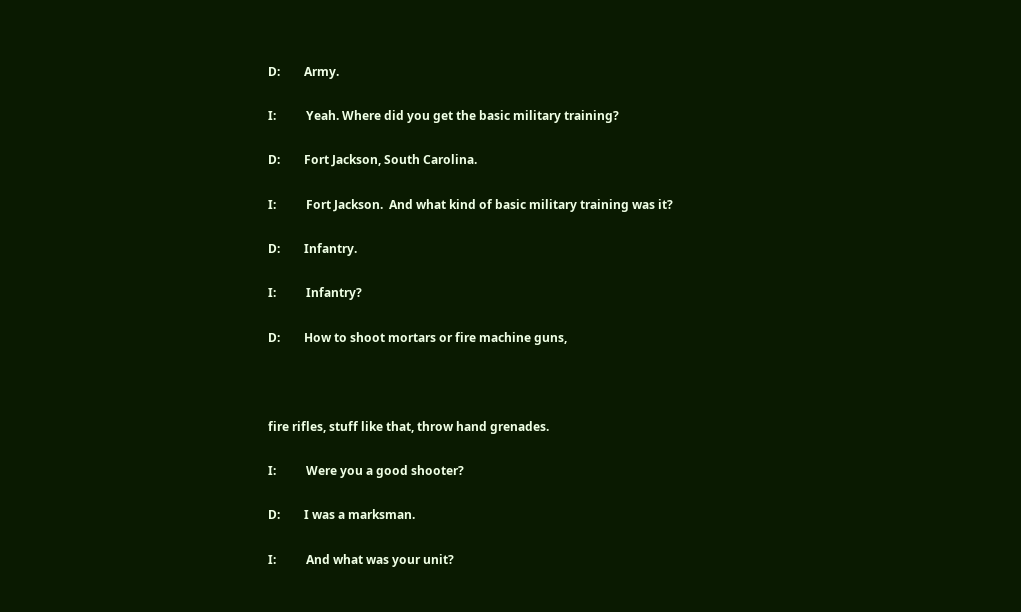D:        Army.

I:          Yeah. Where did you get the basic military training?

D:        Fort Jackson, South Carolina.

I:          Fort Jackson.  And what kind of basic military training was it?

D:        Infantry.

I:          Infantry?

D:        How to shoot mortars or fire machine guns,



fire rifles, stuff like that, throw hand grenades.

I:          Were you a good shooter?

D:        I was a marksman.

I:          And what was your unit?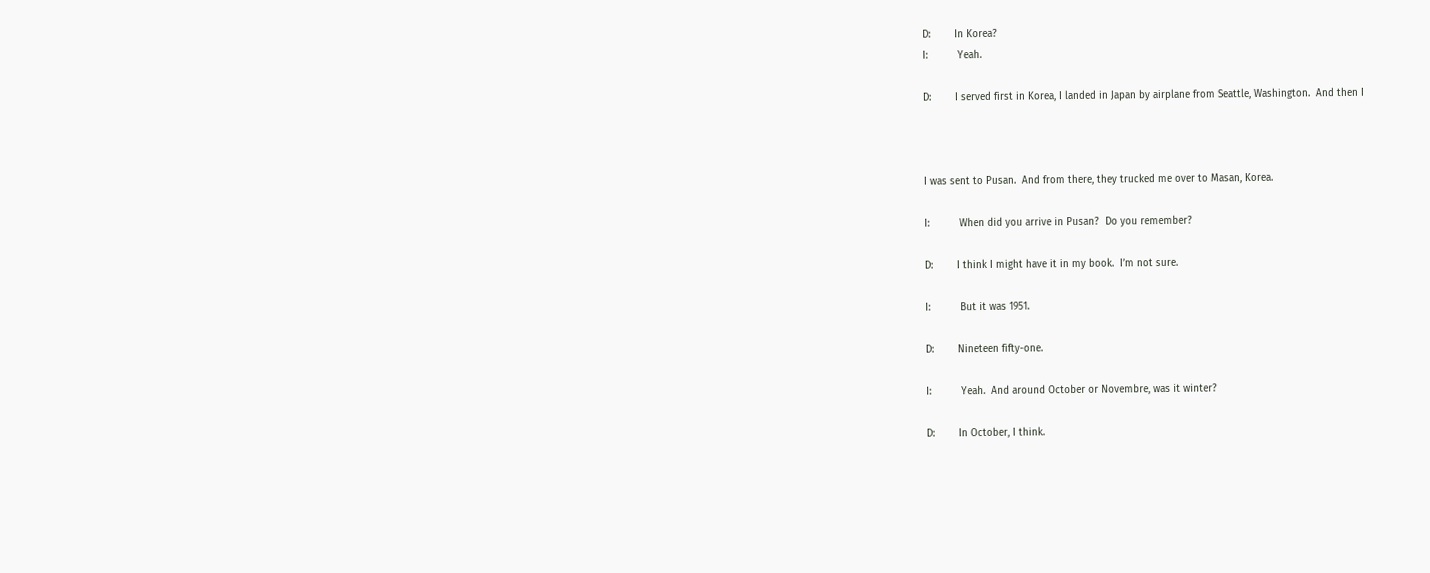D:        In Korea?
I:          Yeah.

D:        I served first in Korea, I landed in Japan by airplane from Seattle, Washington.  And then I



I was sent to Pusan.  And from there, they trucked me over to Masan, Korea.

I:          When did you arrive in Pusan?  Do you remember?

D:        I think I might have it in my book.  I’m not sure.

I:          But it was 1951.

D:        Nineteen fifty-one.

I:          Yeah.  And around October or Novembre, was it winter?

D:        In October, I think.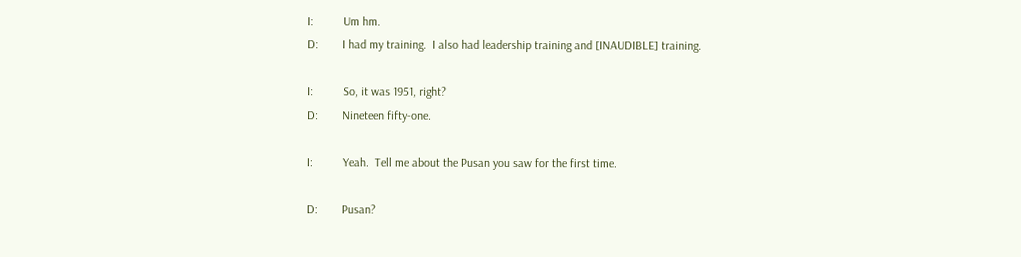I:          Um hm.
D:        I had my training.  I also had leadership training and [INAUDIBLE] training.

I:          So, it was 1951, right?
D:        Nineteen fifty-one.

I:          Yeah.  Tell me about the Pusan you saw for the first time.

D:        Pusan?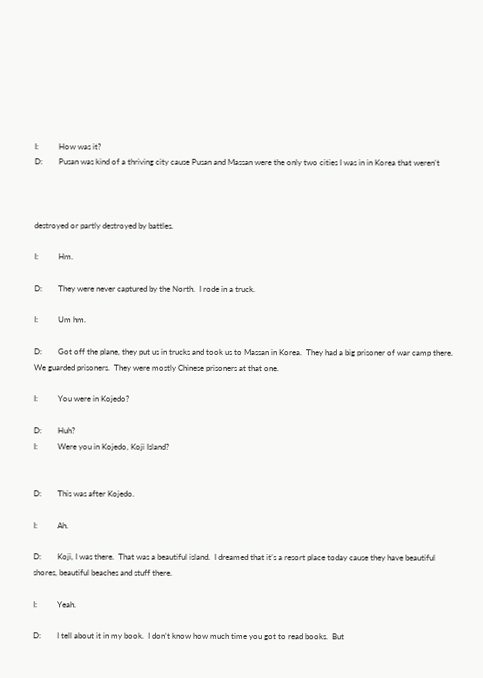I:          How was it?
D:        Pusan was kind of a thriving city cause Pusan and Massan were the only two cities I was in in Korea that weren’t



destroyed or partly destroyed by battles.

I:          Hm.

D:        They were never captured by the North.  I rode in a truck.

I:          Um hm.

D:        Got off the plane, they put us in trucks and took us to Massan in Korea.  They had a big prisoner of war camp there.  We guarded prisoners.  They were mostly Chinese prisoners at that one.

I:          You were in Kojedo?

D:        Huh?
I:          Were you in Kojedo, Koji Island?


D:        This was after Kojedo.

I:          Ah.

D:        Koji, I was there.  That was a beautiful island.  I dreamed that it’s a resort place today cause they have beautiful shores, beautiful beaches and stuff there.

I:          Yeah.

D:        I tell about it in my book.  I don’t know how much time you got to read books.  But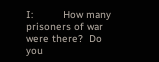I:          How many prisoners of war were there?  Do you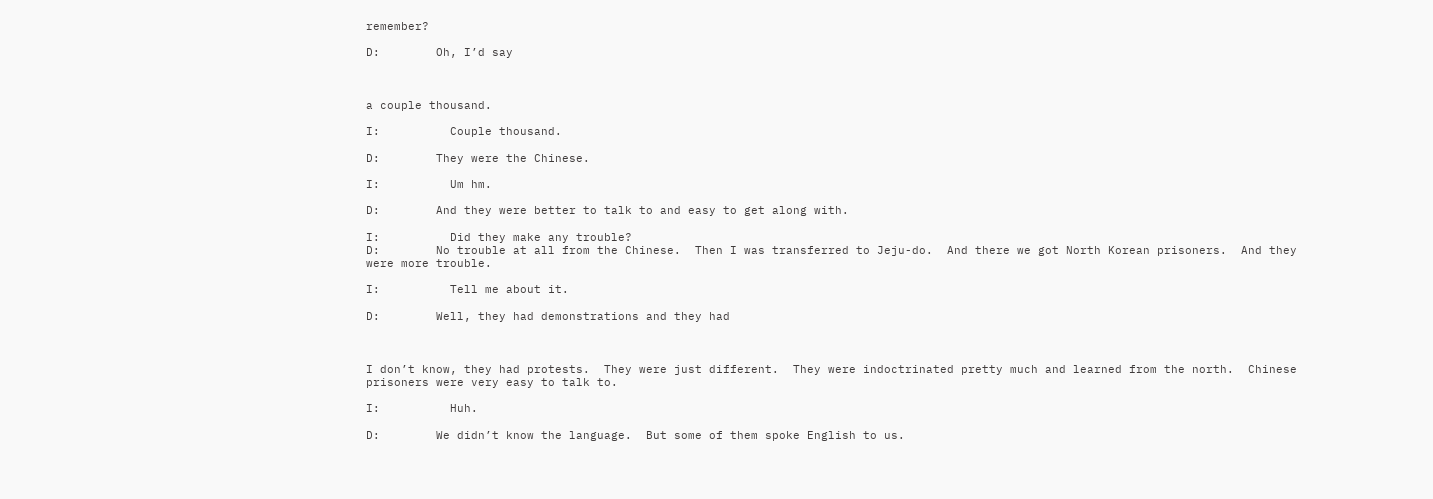remember?

D:        Oh, I’d say



a couple thousand.

I:          Couple thousand.

D:        They were the Chinese.

I:          Um hm.

D:        And they were better to talk to and easy to get along with.

I:          Did they make any trouble?
D:        No trouble at all from the Chinese.  Then I was transferred to Jeju-do.  And there we got North Korean prisoners.  And they were more trouble.

I:          Tell me about it.

D:        Well, they had demonstrations and they had



I don’t know, they had protests.  They were just different.  They were indoctrinated pretty much and learned from the north.  Chinese prisoners were very easy to talk to.

I:          Huh.

D:        We didn’t know the language.  But some of them spoke English to us.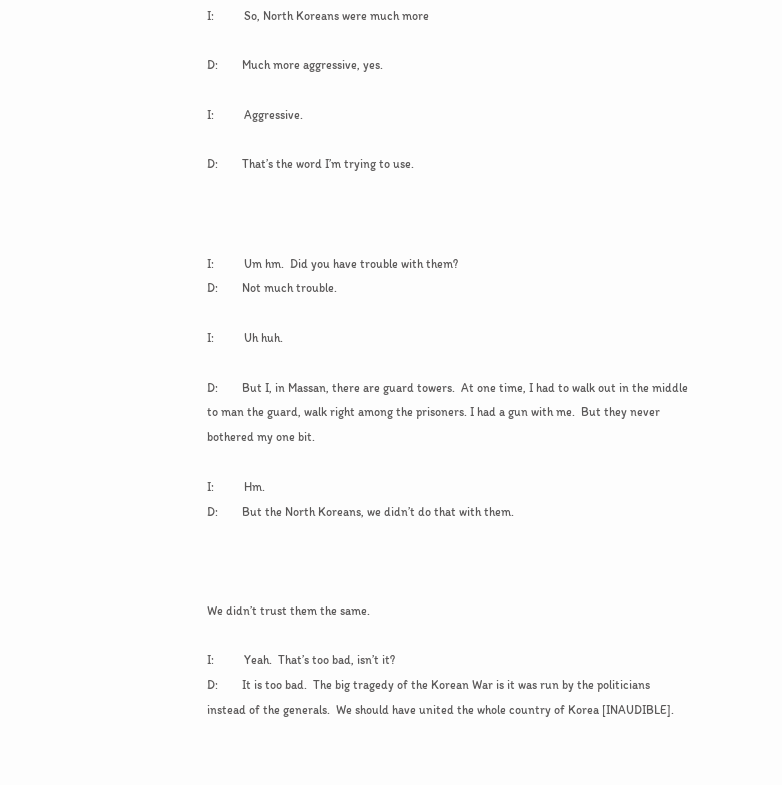I:          So, North Koreans were much more

D:        Much more aggressive, yes.

I:          Aggressive.

D:        That’s the word I’m trying to use.



I:          Um hm.  Did you have trouble with them?
D:        Not much trouble.

I:          Uh huh.

D:        But I, in Massan, there are guard towers.  At one time, I had to walk out in the middle to man the guard, walk right among the prisoners. I had a gun with me.  But they never bothered my one bit.

I:          Hm.
D:        But the North Koreans, we didn’t do that with them.



We didn’t trust them the same.

I:          Yeah.  That’s too bad, isn’t it?
D:        It is too bad.  The big tragedy of the Korean War is it was run by the politicians instead of the generals.  We should have united the whole country of Korea [INAUDIBLE].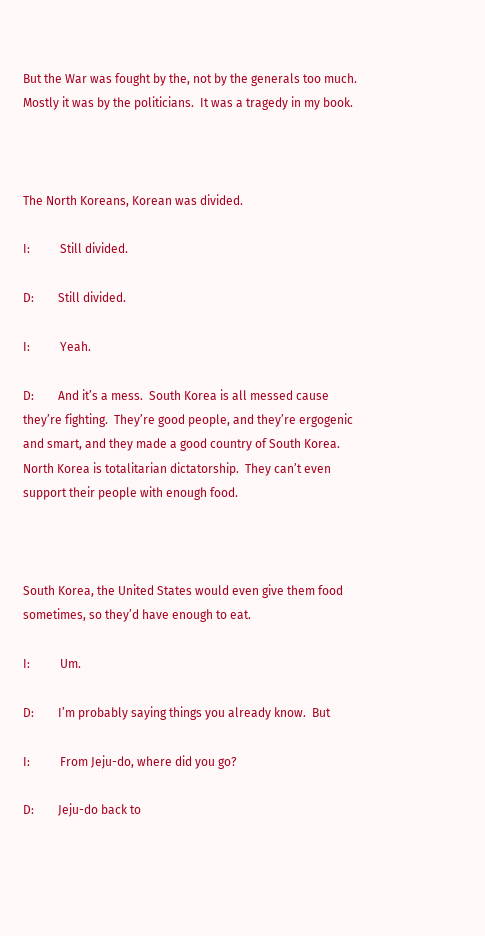But the War was fought by the, not by the generals too much.  Mostly it was by the politicians.  It was a tragedy in my book.



The North Koreans, Korean was divided.

I:          Still divided.

D:        Still divided.

I:          Yeah.

D:        And it’s a mess.  South Korea is all messed cause they’re fighting.  They’re good people, and they’re ergogenic and smart, and they made a good country of South Korea.  North Korea is totalitarian dictatorship.  They can’t even support their people with enough food.



South Korea, the United States would even give them food sometimes, so they’d have enough to eat.

I:          Um.

D:        I’m probably saying things you already know.  But

I:          From Jeju-do, where did you go?

D:        Jeju-do back to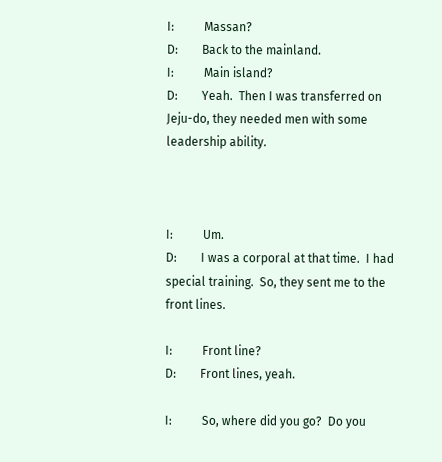I:          Massan?
D:        Back to the mainland.
I:          Main island?
D:        Yeah.  Then I was transferred on Jeju-do, they needed men with some leadership ability.



I:          Um.
D:        I was a corporal at that time.  I had special training.  So, they sent me to the front lines.

I:          Front line?
D:        Front lines, yeah.

I:          So, where did you go?  Do you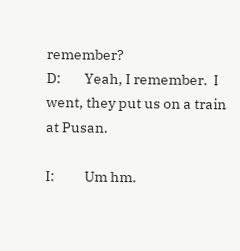remember?
D:        Yeah, I remember.  I went, they put us on a train at Pusan.

I:          Um hm.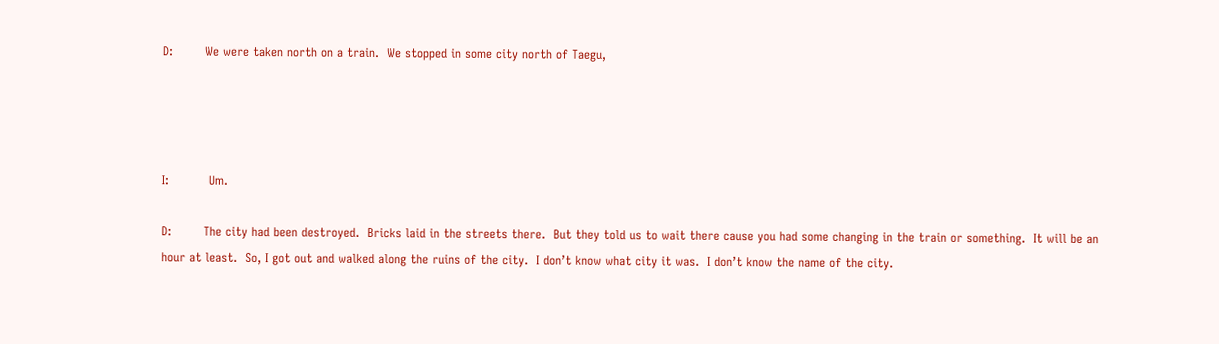D:        We were taken north on a train.  We stopped in some city north of Taegu,




I:          Um.

D:        The city had been destroyed.  Bricks laid in the streets there.  But they told us to wait there cause you had some changing in the train or something.  It will be an hour at least.  So, I got out and walked along the ruins of the city.  I don’t know what city it was.  I don’t know the name of the city.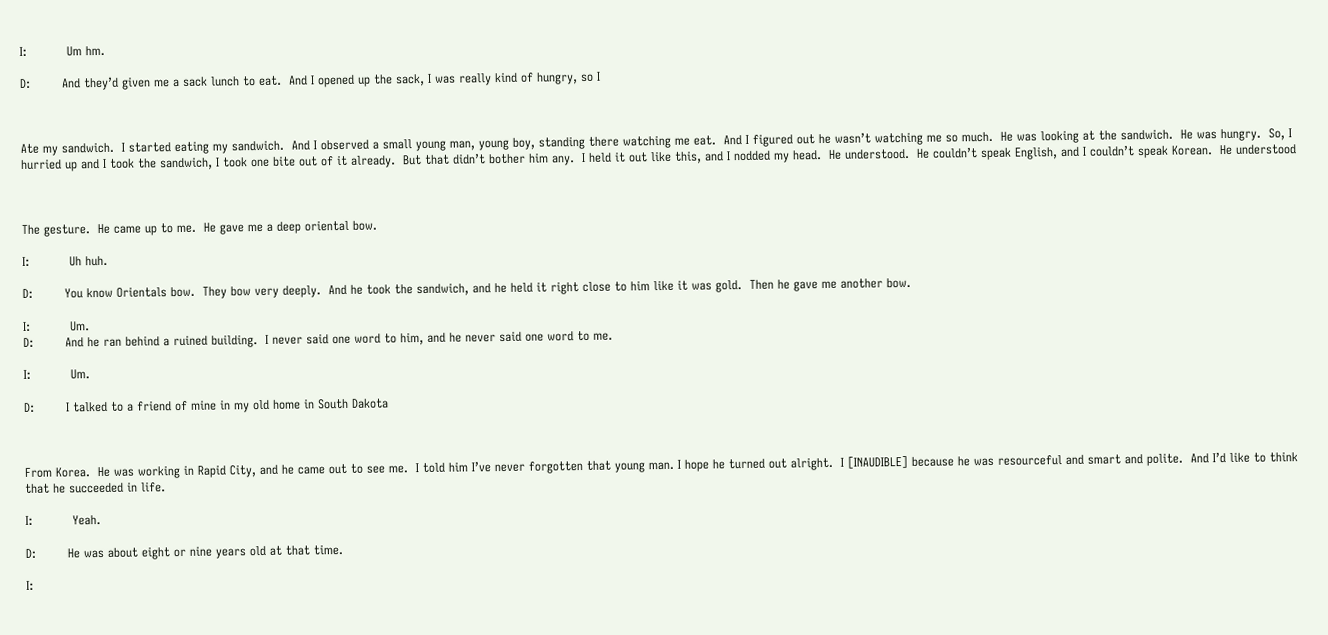I:          Um hm.

D:        And they’d given me a sack lunch to eat.  And I opened up the sack, I was really kind of hungry, so I



Ate my sandwich.  I started eating my sandwich.  And I observed a small young man, young boy, standing there watching me eat.  And I figured out he wasn’t watching me so much.  He was looking at the sandwich.  He was hungry.  So, I hurried up and I took the sandwich, I took one bite out of it already.  But that didn’t bother him any.  I held it out like this, and I nodded my head.  He understood.  He couldn’t speak English, and I couldn’t speak Korean.  He understood



The gesture.  He came up to me.  He gave me a deep oriental bow.

I:          Uh huh.

D:        You know Orientals bow.  They bow very deeply.  And he took the sandwich, and he held it right close to him like it was gold.  Then he gave me another bow.

I:          Um.
D:        And he ran behind a ruined building.  I never said one word to him, and he never said one word to me.

I:          Um.

D:        I talked to a friend of mine in my old home in South Dakota



From Korea.  He was working in Rapid City, and he came out to see me.  I told him I’ve never forgotten that young man. I hope he turned out alright.  I [INAUDIBLE] because he was resourceful and smart and polite.  And I’d like to think that he succeeded in life.

I:          Yeah.

D:        He was about eight or nine years old at that time.

I: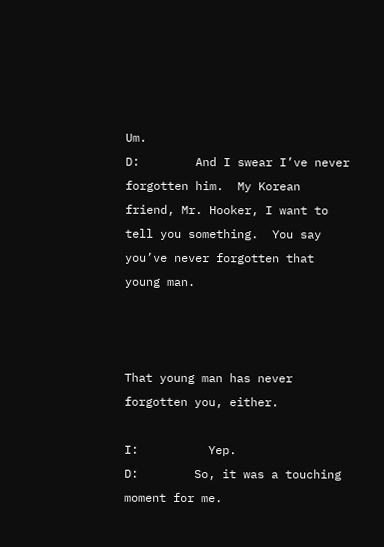Um.
D:        And I swear I’ve never forgotten him.  My Korean friend, Mr. Hooker, I want to tell you something.  You say you’ve never forgotten that young man.



That young man has never forgotten you, either.

I:          Yep.
D:        So, it was a touching moment for me.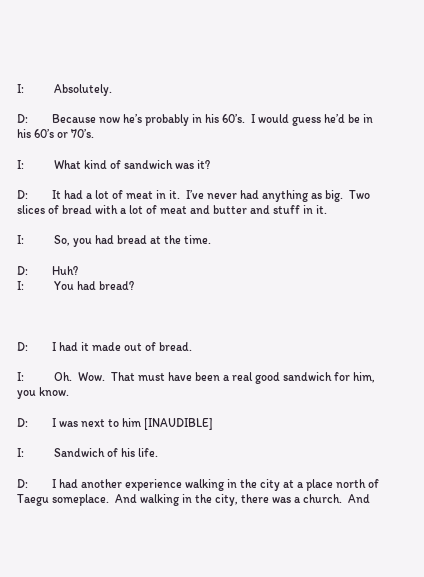I:          Absolutely.

D:        Because now he’s probably in his 60’s.  I would guess he’d be in his 60’s or 70’s.

I:          What kind of sandwich was it?

D:        It had a lot of meat in it.  I’ve never had anything as big.  Two slices of bread with a lot of meat and butter and stuff in it.

I:          So, you had bread at the time.

D:        Huh?
I:          You had bread?



D:        I had it made out of bread.

I:          Oh.  Wow.  That must have been a real good sandwich for him, you know.

D:        I was next to him [INAUDIBLE]

I:          Sandwich of his life.

D:        I had another experience walking in the city at a place north of Taegu someplace.  And walking in the city, there was a church.  And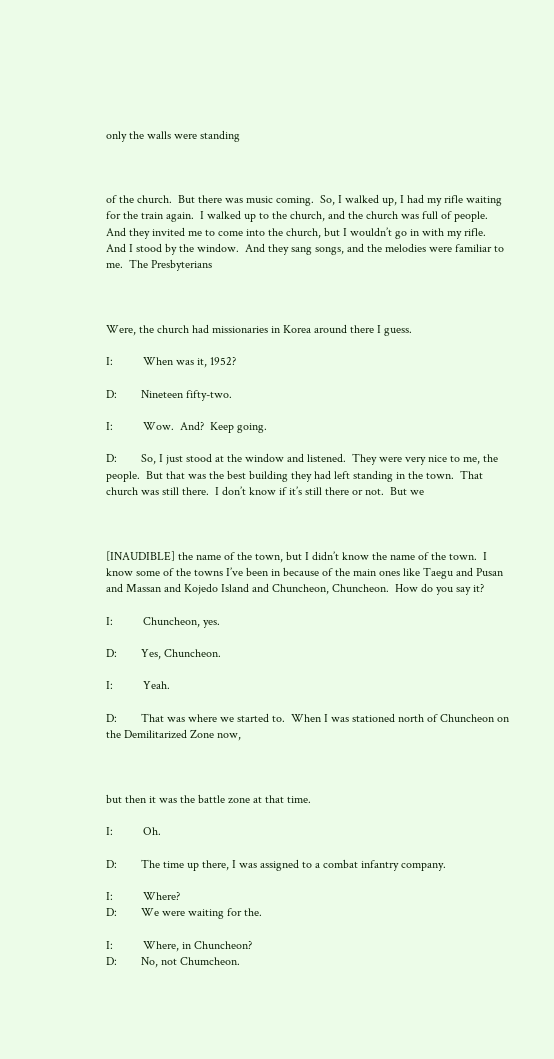only the walls were standing



of the church.  But there was music coming.  So, I walked up, I had my rifle waiting for the train again.  I walked up to the church, and the church was full of people.  And they invited me to come into the church, but I wouldn’t go in with my rifle.  And I stood by the window.  And they sang songs, and the melodies were familiar to me.  The Presbyterians



Were, the church had missionaries in Korea around there I guess.

I:          When was it, 1952?

D:        Nineteen fifty-two.

I:          Wow.  And?  Keep going.

D:        So, I just stood at the window and listened.  They were very nice to me, the people.  But that was the best building they had left standing in the town.  That church was still there.  I don’t know if it’s still there or not.  But we



[INAUDIBLE] the name of the town, but I didn’t know the name of the town.  I know some of the towns I’ve been in because of the main ones like Taegu and Pusan and Massan and Kojedo Island and Chuncheon, Chuncheon.  How do you say it?

I:          Chuncheon, yes.

D:        Yes, Chuncheon.

I:          Yeah.

D:        That was where we started to.  When I was stationed north of Chuncheon on the Demilitarized Zone now,



but then it was the battle zone at that time.

I:          Oh.

D:        The time up there, I was assigned to a combat infantry company.

I:          Where?
D:        We were waiting for the.

I:          Where, in Chuncheon?
D:        No, not Chumcheon.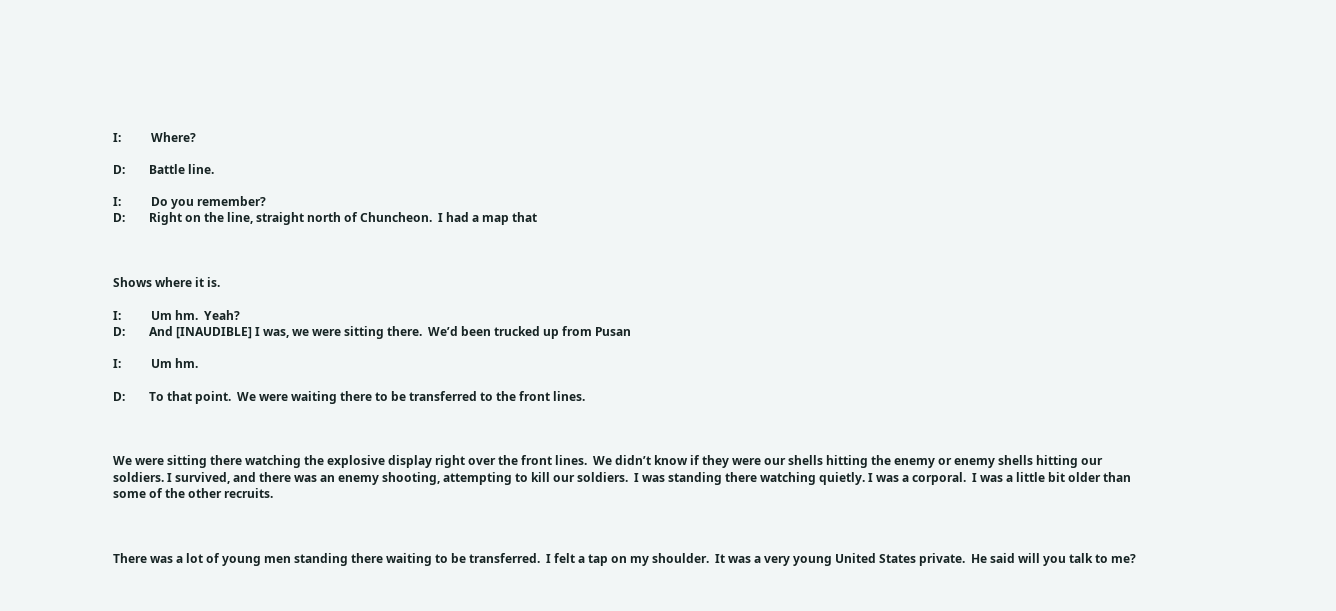I:          Where?

D:        Battle line.

I:          Do you remember?
D:        Right on the line, straight north of Chuncheon.  I had a map that



Shows where it is.

I:          Um hm.  Yeah?
D:        And [INAUDIBLE] I was, we were sitting there.  We’d been trucked up from Pusan

I:          Um hm.

D:        To that point.  We were waiting there to be transferred to the front lines.



We were sitting there watching the explosive display right over the front lines.  We didn’t know if they were our shells hitting the enemy or enemy shells hitting our soldiers. I survived, and there was an enemy shooting, attempting to kill our soldiers.  I was standing there watching quietly. I was a corporal.  I was a little bit older than some of the other recruits.



There was a lot of young men standing there waiting to be transferred.  I felt a tap on my shoulder.  It was a very young United States private.  He said will you talk to me?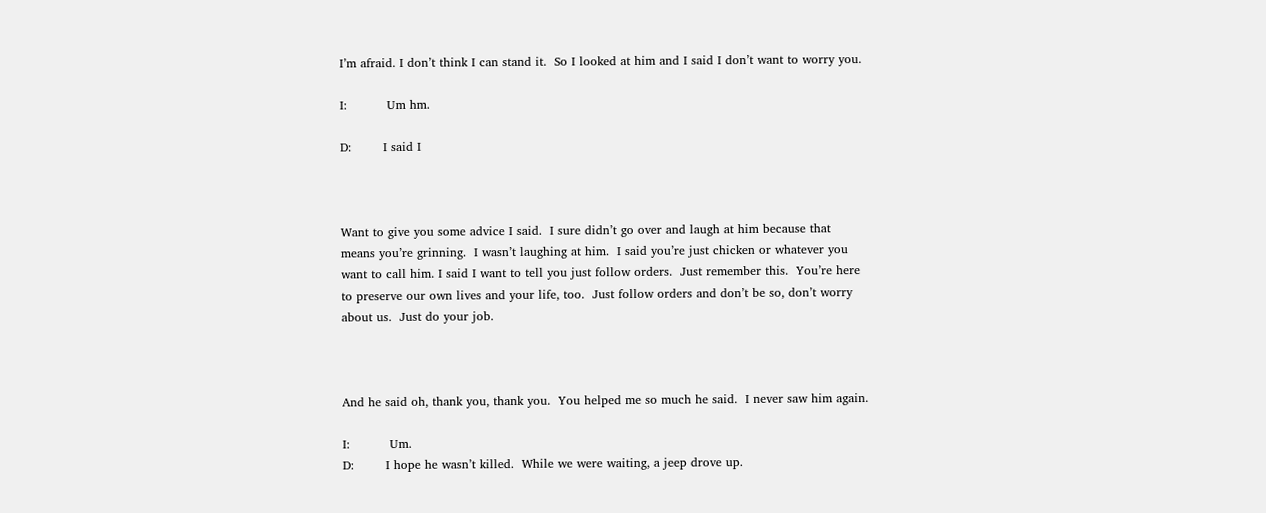I’m afraid. I don’t think I can stand it.  So I looked at him and I said I don’t want to worry you.

I:          Um hm.

D:        I said I



Want to give you some advice I said.  I sure didn’t go over and laugh at him because that means you’re grinning.  I wasn’t laughing at him.  I said you’re just chicken or whatever you want to call him. I said I want to tell you just follow orders.  Just remember this.  You’re here to preserve our own lives and your life, too.  Just follow orders and don’t be so, don’t worry about us.  Just do your job.



And he said oh, thank you, thank you.  You helped me so much he said.  I never saw him again.

I:          Um.
D:        I hope he wasn’t killed.  While we were waiting, a jeep drove up.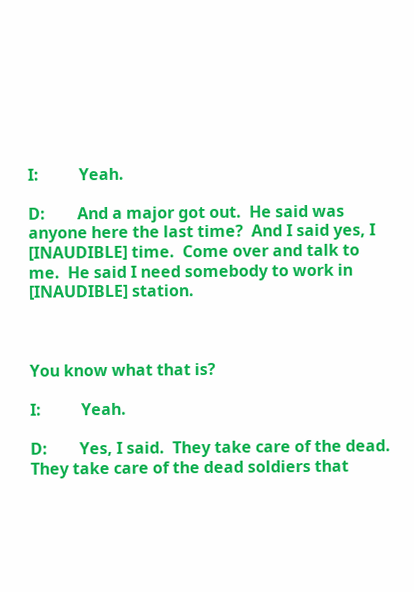I:          Yeah.

D:        And a major got out.  He said was anyone here the last time?  And I said yes, I [INAUDIBLE] time.  Come over and talk to me.  He said I need somebody to work in [INAUDIBLE] station.



You know what that is?

I:          Yeah.

D:        Yes, I said.  They take care of the dead.  They take care of the dead soldiers that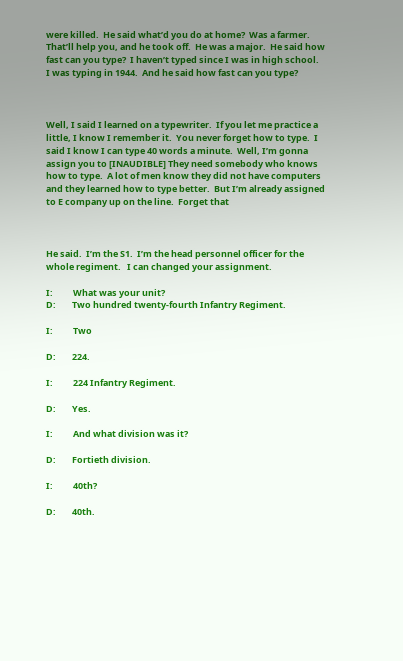were killed.  He said what’d you do at home?  Was a farmer.  That’ll help you, and he took off.  He was a major.  He said how fast can you type?  I haven’t typed since I was in high school.  I was typing in 1944.  And he said how fast can you type?



Well, I said I learned on a typewriter.  If you let me practice a little, I know I remember it.  You never forget how to type.  I said I know I can type 40 words a minute.  Well, I’m gonna assign you to [INAUDIBLE] They need somebody who knows how to type.  A lot of men know they did not have computers and they learned how to type better.  But I’m already assigned to E company up on the line.  Forget that



He said.  I’m the S1.  I’m the head personnel officer for the whole regiment.   I can changed your assignment.

I:          What was your unit?
D:        Two hundred twenty-fourth Infantry Regiment.

I:          Two

D:        224.

I:          224 Infantry Regiment.

D:        Yes.

I:          And what division was it?

D:        Fortieth division.

I:          40th?

D:        40th.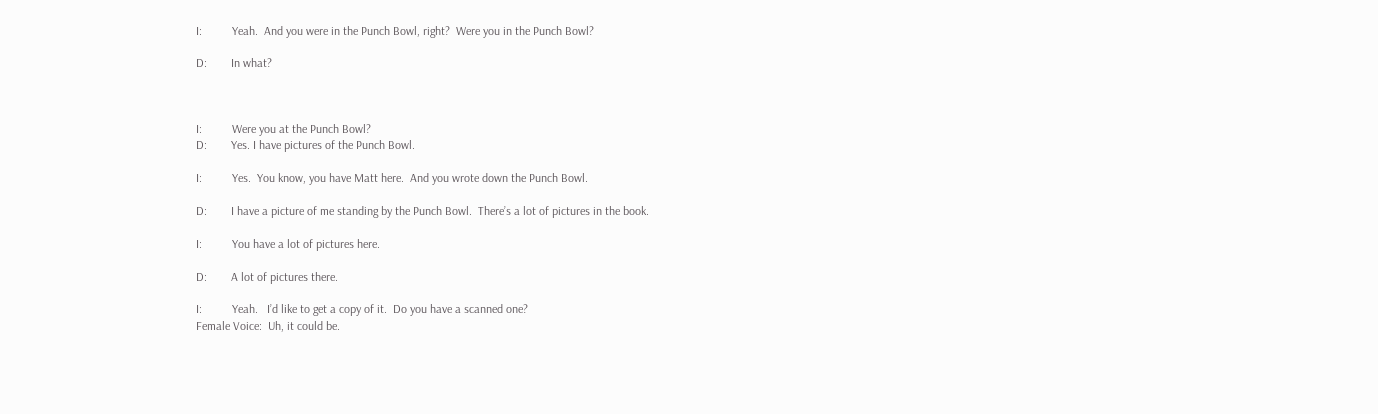I:          Yeah.  And you were in the Punch Bowl, right?  Were you in the Punch Bowl?

D:        In what?



I:          Were you at the Punch Bowl?
D:        Yes. I have pictures of the Punch Bowl.

I:          Yes.  You know, you have Matt here.  And you wrote down the Punch Bowl.

D:        I have a picture of me standing by the Punch Bowl.  There’s a lot of pictures in the book.

I:          You have a lot of pictures here.

D:        A lot of pictures there.

I:          Yeah.   I’d like to get a copy of it.  Do you have a scanned one?
Female Voice:  Uh, it could be.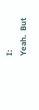I:          Yeah.  But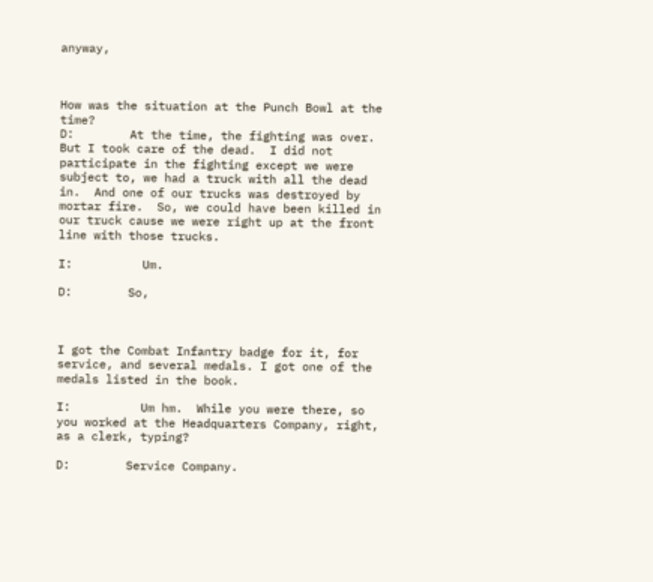anyway,



How was the situation at the Punch Bowl at the time?
D:        At the time, the fighting was over.  But I took care of the dead.  I did not participate in the fighting except we were subject to, we had a truck with all the dead in.  And one of our trucks was destroyed by mortar fire.  So, we could have been killed in our truck cause we were right up at the front line with those trucks.

I:          Um.

D:        So,



I got the Combat Infantry badge for it, for service, and several medals. I got one of the medals listed in the book.

I:          Um hm.  While you were there, so you worked at the Headquarters Company, right, as a clerk, typing?

D:        Service Company.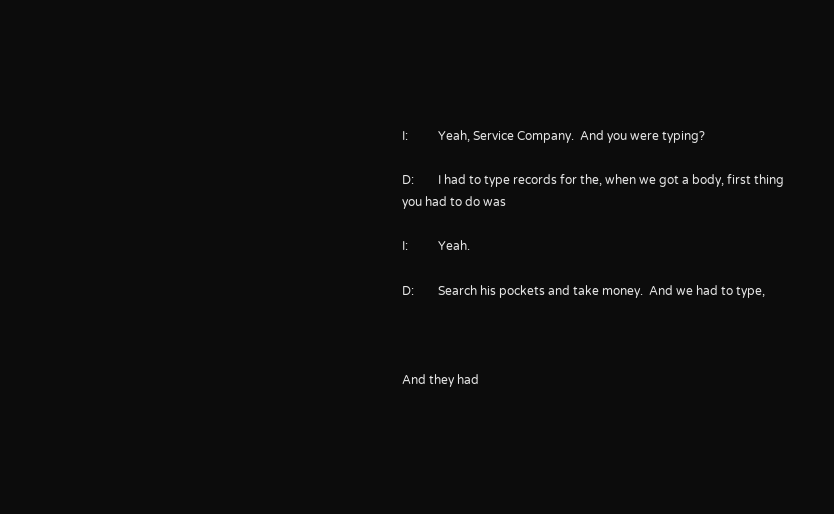I:          Yeah, Service Company.  And you were typing?

D:        I had to type records for the, when we got a body, first thing you had to do was

I:          Yeah.

D:        Search his pockets and take money.  And we had to type,



And they had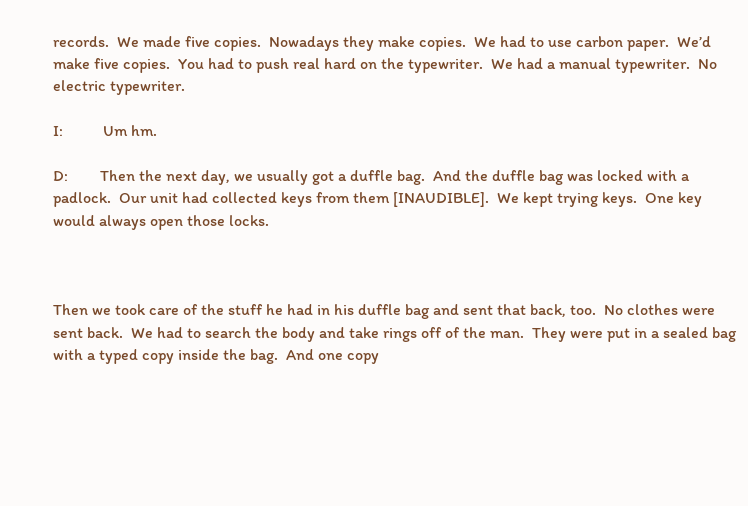records.  We made five copies.  Nowadays they make copies.  We had to use carbon paper.  We’d make five copies.  You had to push real hard on the typewriter.  We had a manual typewriter.  No electric typewriter.

I:          Um hm.

D:        Then the next day, we usually got a duffle bag.  And the duffle bag was locked with a  padlock.  Our unit had collected keys from them [INAUDIBLE].  We kept trying keys.  One key would always open those locks.



Then we took care of the stuff he had in his duffle bag and sent that back, too.  No clothes were sent back.  We had to search the body and take rings off of the man.  They were put in a sealed bag with a typed copy inside the bag.  And one copy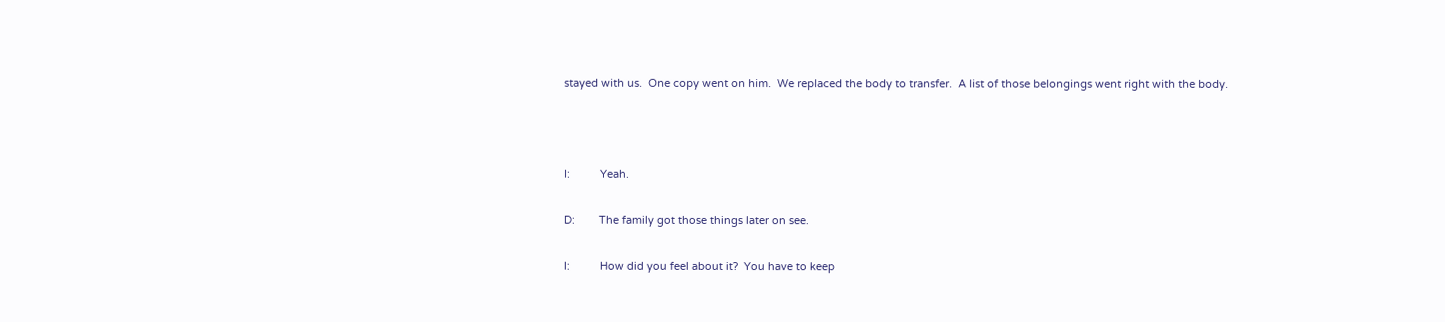stayed with us.  One copy went on him.  We replaced the body to transfer.  A list of those belongings went right with the body.



I:          Yeah.

D:        The family got those things later on see.

I:          How did you feel about it?  You have to keep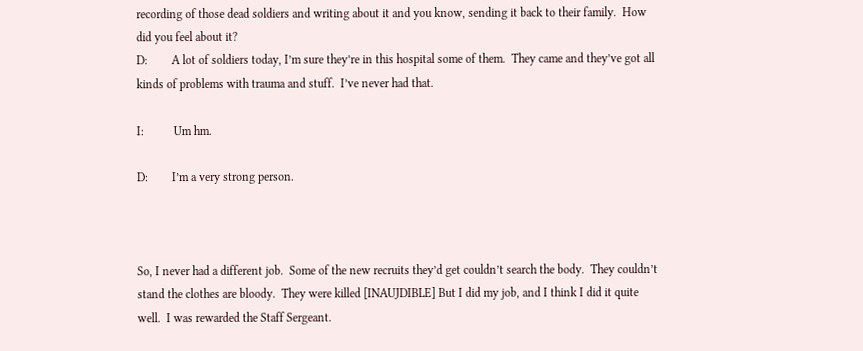recording of those dead soldiers and writing about it and you know, sending it back to their family.  How did you feel about it?
D:        A lot of soldiers today, I’m sure they’re in this hospital some of them.  They came and they’ve got all kinds of problems with trauma and stuff.  I’ve never had that.

I:          Um hm.

D:        I’m a very strong person.



So, I never had a different job.  Some of the new recruits they’d get couldn’t search the body.  They couldn’t stand the clothes are bloody.  They were killed [INAUJDIBLE] But I did my job, and I think I did it quite well.  I was rewarded the Staff Sergeant.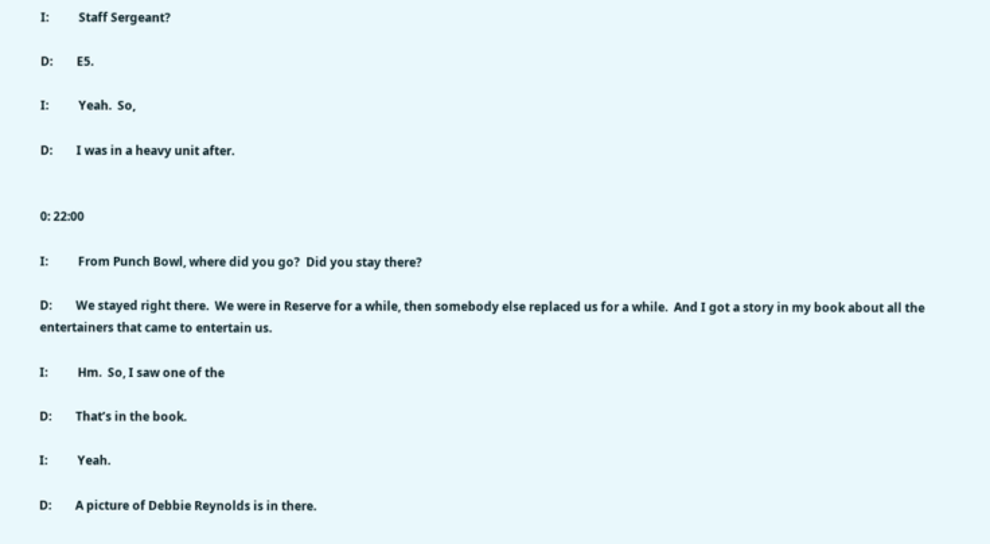I:          Staff Sergeant?

D:        E5.

I:          Yeah.  So,

D:        I was in a heavy unit after.


0: 22:00

I:          From Punch Bowl, where did you go?  Did you stay there?

D:        We stayed right there.  We were in Reserve for a while, then somebody else replaced us for a while.  And I got a story in my book about all the entertainers that came to entertain us.

I:          Hm.  So, I saw one of the

D:        That’s in the book.

I:          Yeah.

D:        A picture of Debbie Reynolds is in there.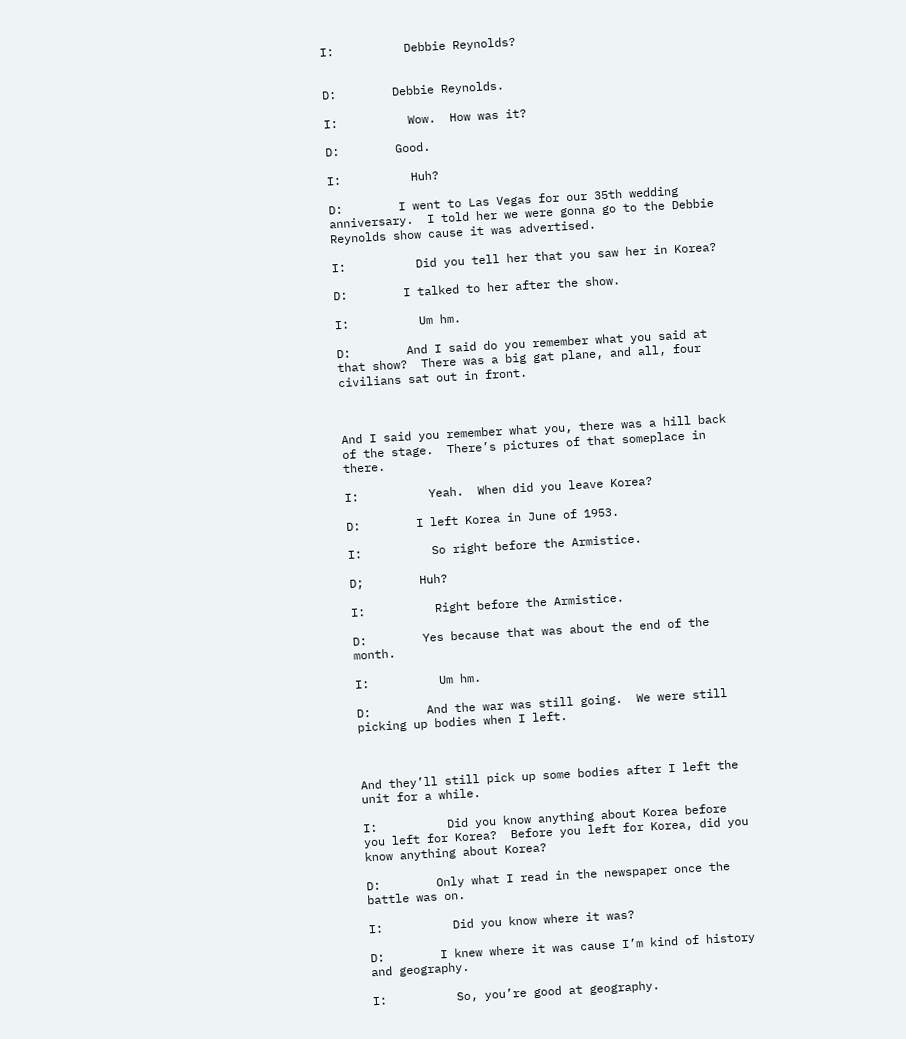I:          Debbie Reynolds?


D:        Debbie Reynolds.

I:          Wow.  How was it?

D:        Good.

I:          Huh?

D:        I went to Las Vegas for our 35th wedding anniversary.  I told her we were gonna go to the Debbie Reynolds show cause it was advertised.

I:          Did you tell her that you saw her in Korea?

D:        I talked to her after the show.

I:          Um hm.

D:        And I said do you remember what you said at that show?  There was a big gat plane, and all, four civilians sat out in front.



And I said you remember what you, there was a hill back of the stage.  There’s pictures of that someplace in there.

I:          Yeah.  When did you leave Korea?

D:        I left Korea in June of 1953.

I:          So right before the Armistice.

D;        Huh?

I:          Right before the Armistice.

D:        Yes because that was about the end of the month.

I:          Um hm.

D:        And the war was still going.  We were still picking up bodies when I left.



And they’ll still pick up some bodies after I left the unit for a while.

I:          Did you know anything about Korea before you left for Korea?  Before you left for Korea, did you know anything about Korea?

D:        Only what I read in the newspaper once the battle was on.

I:          Did you know where it was?

D:        I knew where it was cause I’m kind of history and geography.

I:          So, you’re good at geography.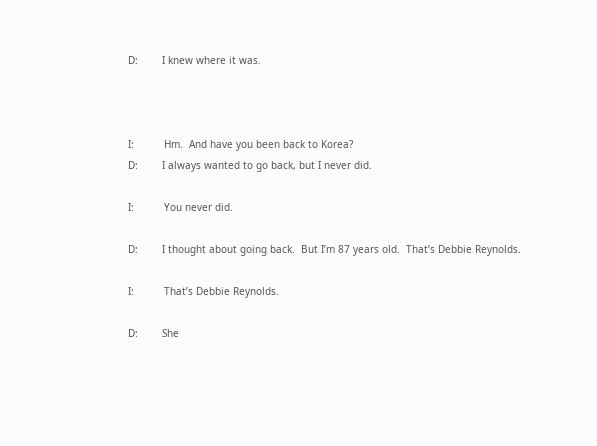D:        I knew where it was.



I:          Hm.  And have you been back to Korea?
D:        I always wanted to go back, but I never did.

I:          You never did.

D:        I thought about going back.  But I’m 87 years old.  That’s Debbie Reynolds.

I:          That’s Debbie Reynolds.

D:        She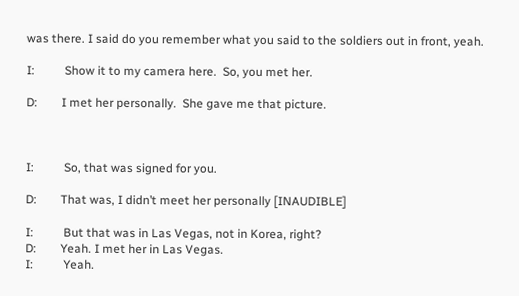was there. I said do you remember what you said to the soldiers out in front, yeah.

I:          Show it to my camera here.  So, you met her.

D:        I met her personally.  She gave me that picture.



I:          So, that was signed for you.

D:        That was, I didn’t meet her personally [INAUDIBLE]

I:          But that was in Las Vegas, not in Korea, right?
D:        Yeah. I met her in Las Vegas.
I:          Yeah.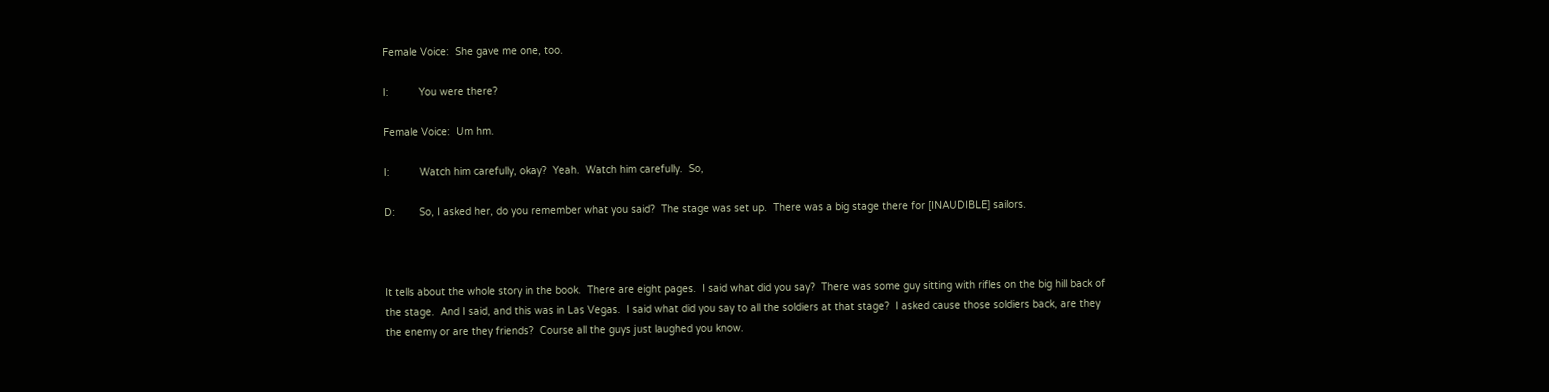Female Voice:  She gave me one, too.

I:          You were there?

Female Voice:  Um hm.

I:          Watch him carefully, okay?  Yeah.  Watch him carefully.  So,

D:        So, I asked her, do you remember what you said?  The stage was set up.  There was a big stage there for [INAUDIBLE] sailors.



It tells about the whole story in the book.  There are eight pages.  I said what did you say?  There was some guy sitting with rifles on the big hill back of the stage.  And I said, and this was in Las Vegas.  I said what did you say to all the soldiers at that stage?  I asked cause those soldiers back, are they the enemy or are they friends?  Course all the guys just laughed you know.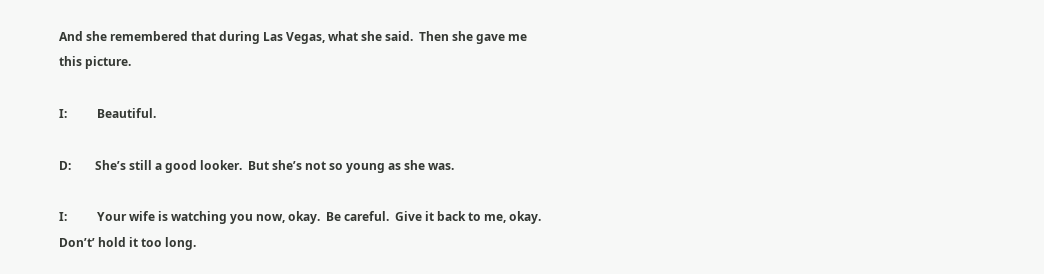And she remembered that during Las Vegas, what she said.  Then she gave me this picture.

I:          Beautiful.

D:        She’s still a good looker.  But she’s not so young as she was.

I:          Your wife is watching you now, okay.  Be careful.  Give it back to me, okay.  Don’t’ hold it too long.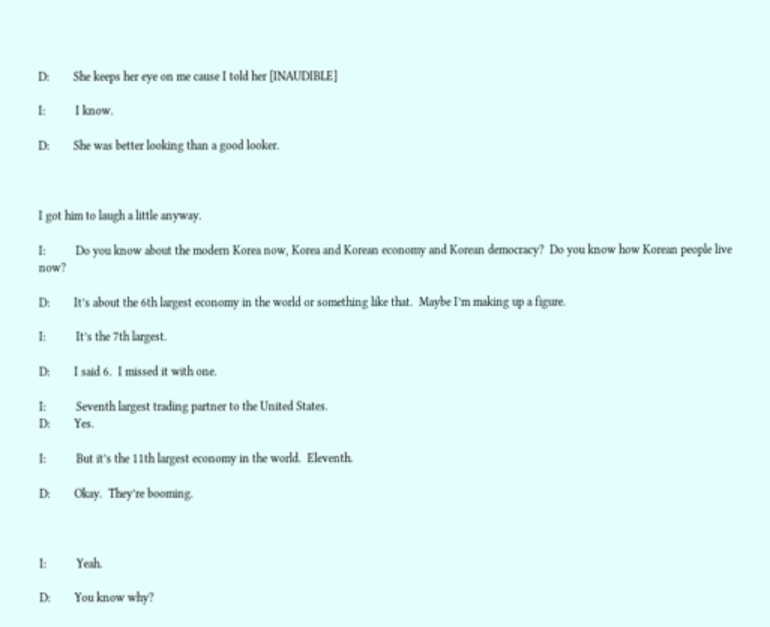D:        She keeps her eye on me cause I told her [INAUDIBLE]

I:          I know.

D:        She was better looking than a good looker.



I got him to laugh a little anyway.

I:          Do you know about the modern Korea now, Korea and Korean economy and Korean democracy?  Do you know how Korean people live now?

D:        It’s about the 6th largest economy in the world or something like that.  Maybe I’m making up a figure.

I:          It’s the 7th largest.

D:        I said 6.  I missed it with one.

I:          Seventh largest trading partner to the United States.
D:        Yes.

I:          But it’s the 11th largest economy in the world.  Eleventh.

D:        Okay.  They’re booming.



I:          Yeah.

D:        You know why?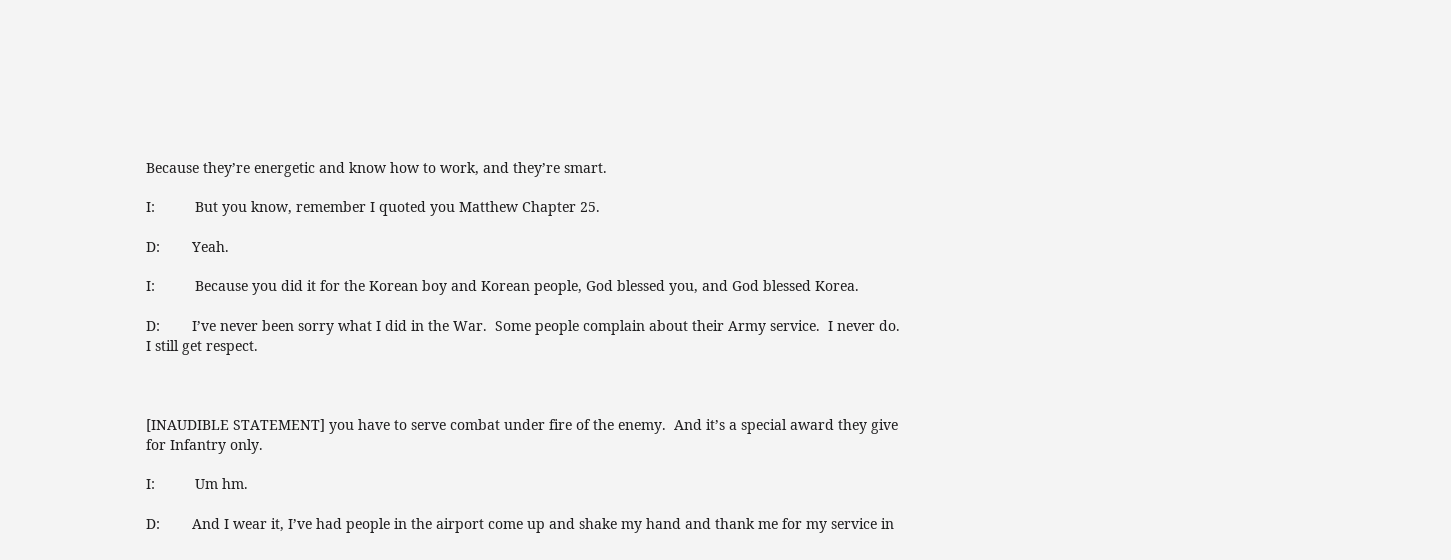Because they’re energetic and know how to work, and they’re smart.

I:          But you know, remember I quoted you Matthew Chapter 25.

D:        Yeah.

I:          Because you did it for the Korean boy and Korean people, God blessed you, and God blessed Korea.

D:        I’ve never been sorry what I did in the War.  Some people complain about their Army service.  I never do.  I still get respect.



[INAUDIBLE STATEMENT] you have to serve combat under fire of the enemy.  And it’s a special award they give for Infantry only.

I:          Um hm.

D:        And I wear it, I’ve had people in the airport come up and shake my hand and thank me for my service in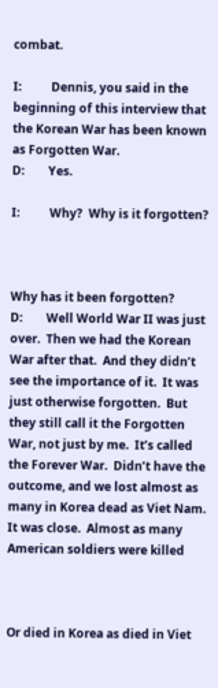combat.

I:          Dennis, you said in the beginning of this interview that the Korean War has been known as Forgotten War.
D:        Yes.

I:          Why?  Why is it forgotten?



Why has it been forgotten?
D:        Well World War II was just over.  Then we had the Korean War after that.  And they didn’t see the importance of it.  It was just otherwise forgotten.  But they still call it the Forgotten War, not just by me.  It’s called the Forever War.  Didn’t have the outcome, and we lost almost as many in Korea dead as Viet Nam.  It was close.  Almost as many American soldiers were killed



Or died in Korea as died in Viet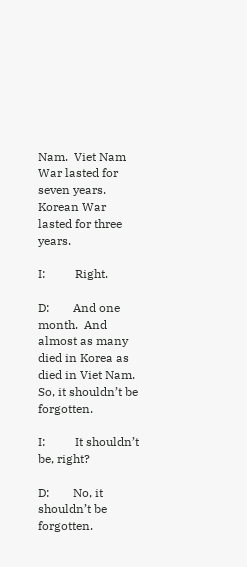Nam.  Viet Nam War lasted for seven years.  Korean War lasted for three years.

I:          Right.

D:        And one month.  And almost as many died in Korea as died in Viet Nam.  So, it shouldn’t be forgotten.

I:          It shouldn’t be, right?

D:        No, it shouldn’t be forgotten.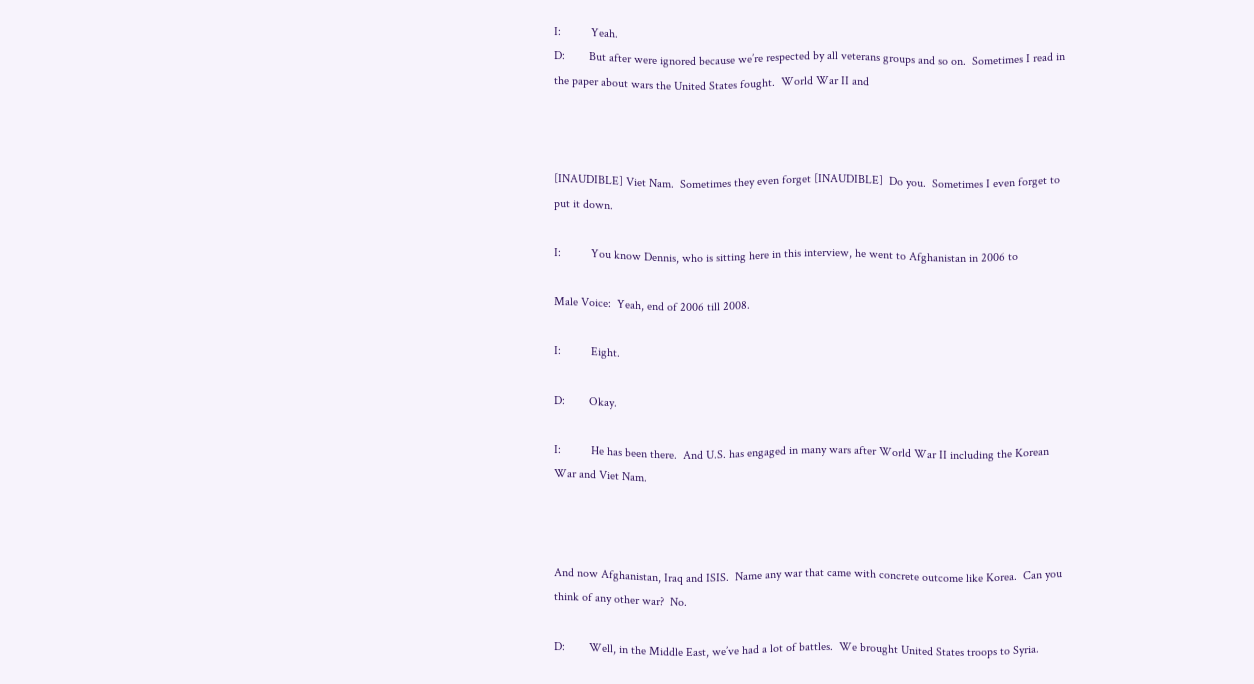I:          Yeah.
D:        But after were ignored because we’re respected by all veterans groups and so on.  Sometimes I read in the paper about wars the United States fought.  World War II and



[INAUDIBLE] Viet Nam.  Sometimes they even forget [INAUDIBLE]  Do you.  Sometimes I even forget to put it down.

I:          You know Dennis, who is sitting here in this interview, he went to Afghanistan in 2006 to

Male Voice:  Yeah, end of 2006 till 2008.

I:          Eight.

D:        Okay.

I:          He has been there.  And U.S. has engaged in many wars after World War II including the Korean War and Viet Nam.



And now Afghanistan, Iraq and ISIS.  Name any war that came with concrete outcome like Korea.  Can you think of any other war?  No.

D:        Well, in the Middle East, we’ve had a lot of battles.  We brought United States troops to Syria.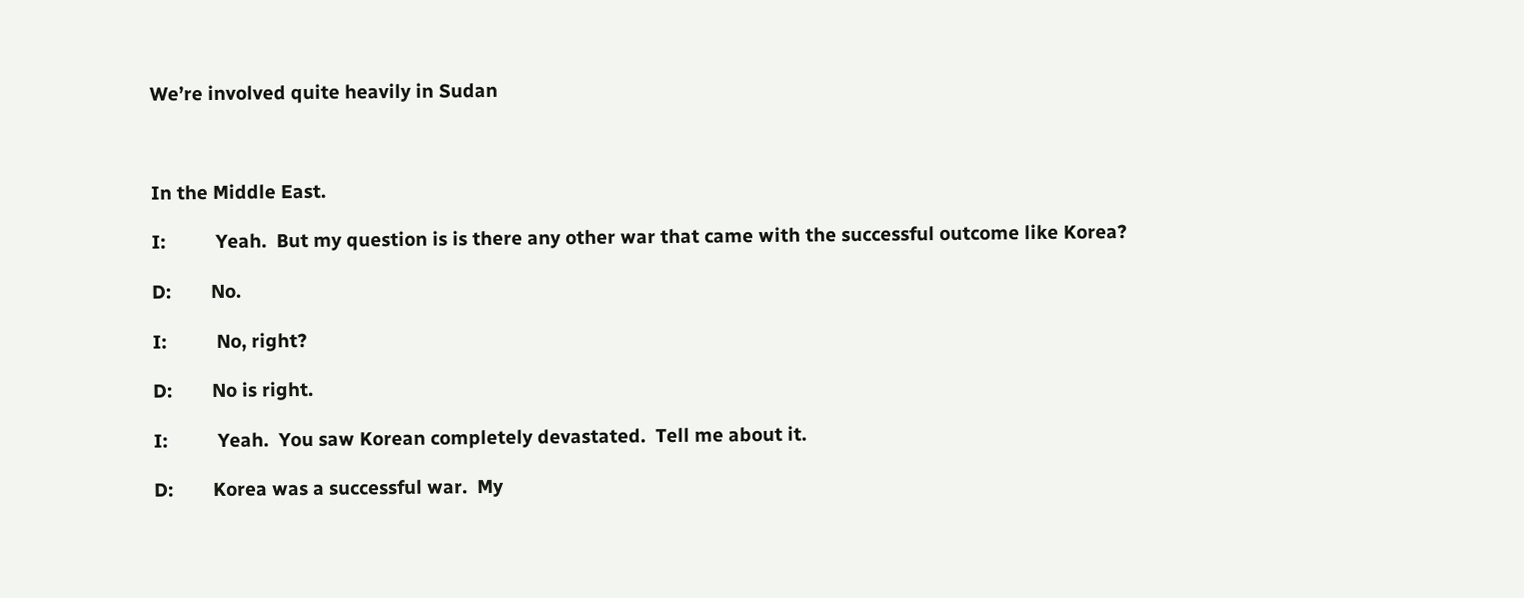We’re involved quite heavily in Sudan



In the Middle East.

I:          Yeah.  But my question is is there any other war that came with the successful outcome like Korea?

D:        No.

I:          No, right?

D:        No is right.

I:          Yeah.  You saw Korean completely devastated.  Tell me about it.

D:        Korea was a successful war.  My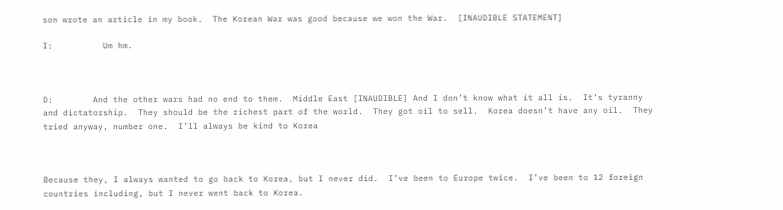son wrote an article in my book.  The Korean War was good because we won the War.  [INAUDIBLE STATEMENT]

I:          Um hm.



D:        And the other wars had no end to them.  Middle East [INAUDIBLE] And I don’t know what it all is.  It’s tyranny and dictatorship.  They should be the richest part of the world.  They got oil to sell.  Korea doesn’t have any oil.  They tried anyway, number one.  I’ll always be kind to Korea



Because they, I always wanted to go back to Korea, but I never did.  I’ve been to Europe twice.  I’ve been to 12 foreign countries including, but I never went back to Korea.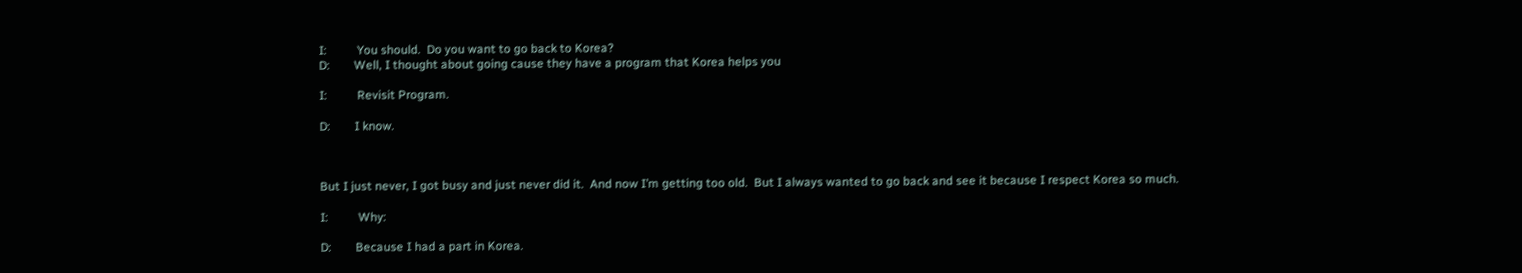I:          You should.  Do you want to go back to Korea?
D:        Well, I thought about going cause they have a program that Korea helps you

I:          Revisit Program.

D:        I know.



But I just never, I got busy and just never did it.  And now I’m getting too old.  But I always wanted to go back and see it because I respect Korea so much.

I:          Why:

D:        Because I had a part in Korea.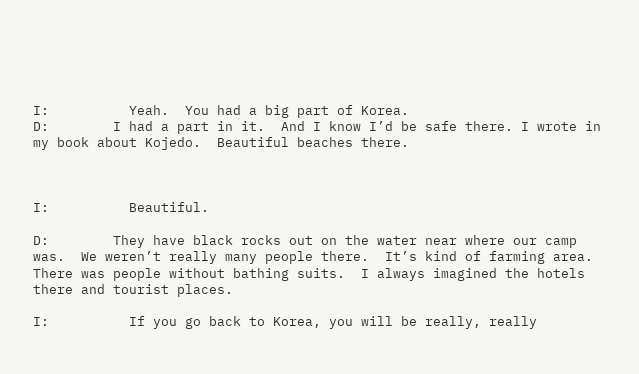I:          Yeah.  You had a big part of Korea.
D:        I had a part in it.  And I know I’d be safe there. I wrote in my book about Kojedo.  Beautiful beaches there.



I:          Beautiful.

D:        They have black rocks out on the water near where our camp was.  We weren’t really many people there.  It’s kind of farming area.  There was people without bathing suits.  I always imagined the hotels there and tourist places.

I:          If you go back to Korea, you will be really, really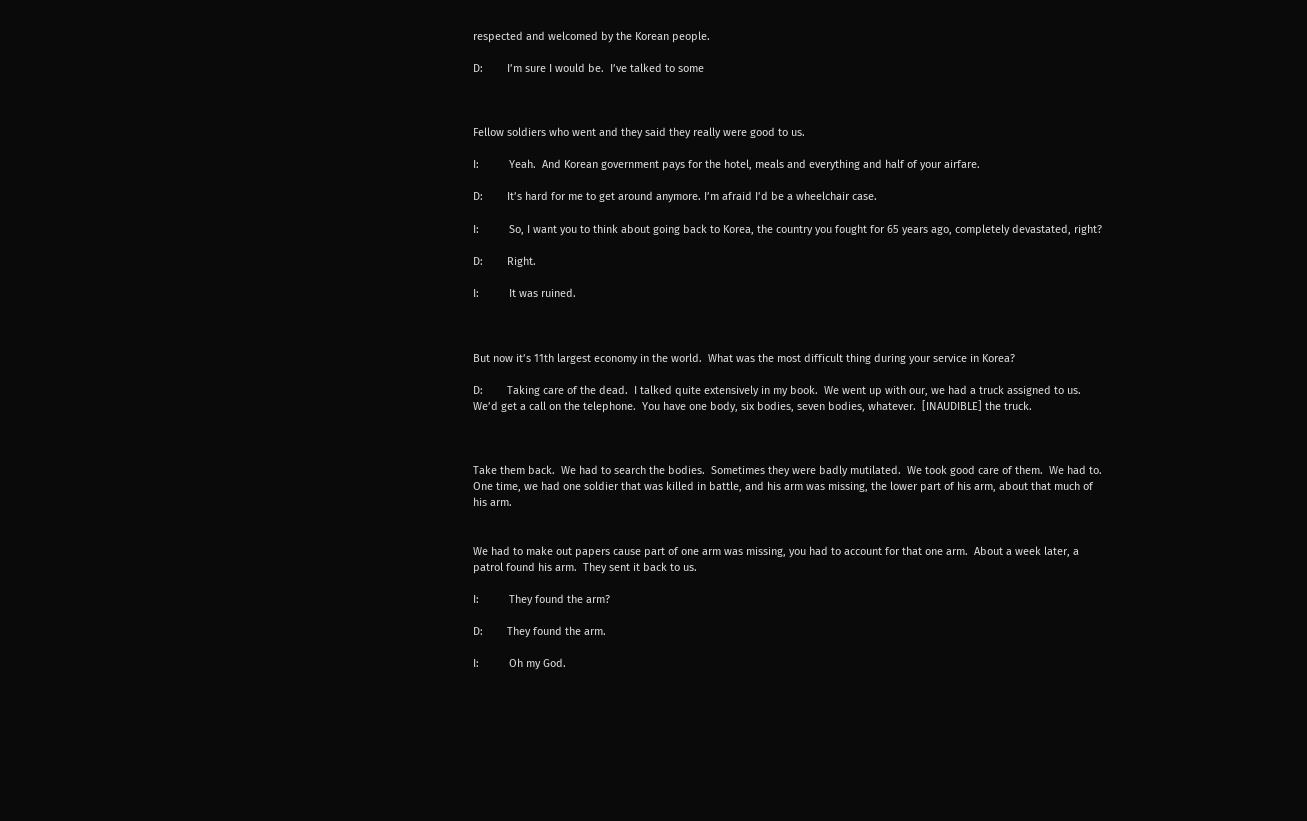respected and welcomed by the Korean people.

D:        I’m sure I would be.  I’ve talked to some



Fellow soldiers who went and they said they really were good to us.

I:          Yeah.  And Korean government pays for the hotel, meals and everything and half of your airfare.

D:        It’s hard for me to get around anymore. I’m afraid I’d be a wheelchair case.

I:          So, I want you to think about going back to Korea, the country you fought for 65 years ago, completely devastated, right?

D:        Right.

I:          It was ruined.



But now it’s 11th largest economy in the world.  What was the most difficult thing during your service in Korea?

D:        Taking care of the dead.  I talked quite extensively in my book.  We went up with our, we had a truck assigned to us.  We’d get a call on the telephone.  You have one body, six bodies, seven bodies, whatever.  [INAUDIBLE] the truck.



Take them back.  We had to search the bodies.  Sometimes they were badly mutilated.  We took good care of them.  We had to.  One time, we had one soldier that was killed in battle, and his arm was missing, the lower part of his arm, about that much of his arm.


We had to make out papers cause part of one arm was missing, you had to account for that one arm.  About a week later, a patrol found his arm.  They sent it back to us.

I:          They found the arm?

D:        They found the arm.

I:          Oh my God.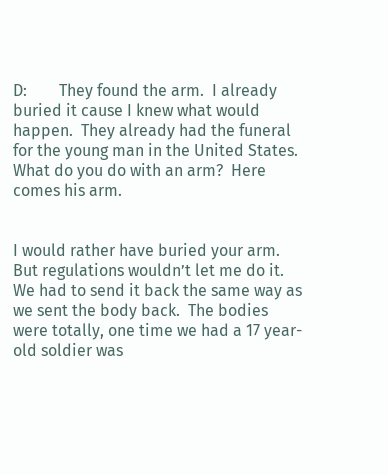D:        They found the arm.  I already buried it cause I knew what would happen.  They already had the funeral for the young man in the United States. What do you do with an arm?  Here comes his arm.


I would rather have buried your arm.  But regulations wouldn’t let me do it.  We had to send it back the same way as we sent the body back.  The bodies were totally, one time we had a 17 year-old soldier was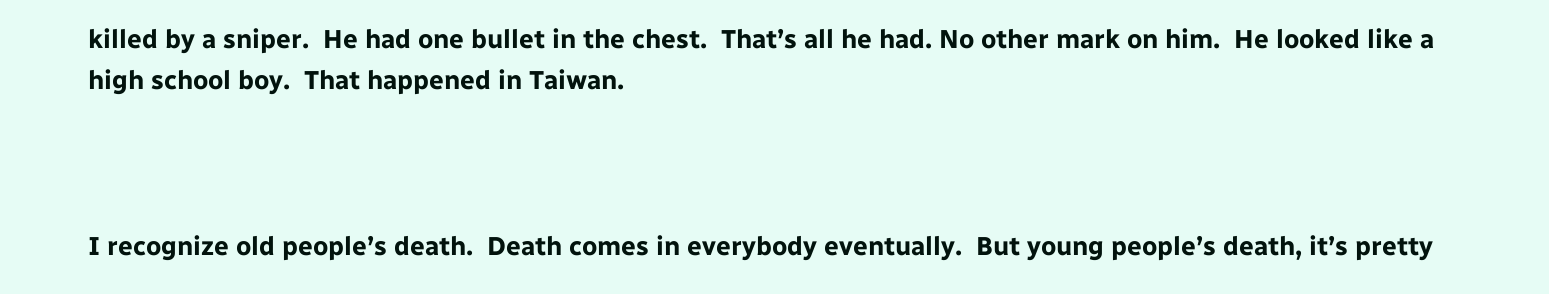killed by a sniper.  He had one bullet in the chest.  That’s all he had. No other mark on him.  He looked like a high school boy.  That happened in Taiwan.



I recognize old people’s death.  Death comes in everybody eventually.  But young people’s death, it’s pretty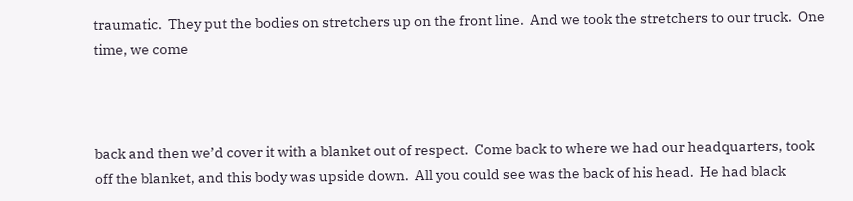traumatic.  They put the bodies on stretchers up on the front line.  And we took the stretchers to our truck.  One time, we come



back and then we’d cover it with a blanket out of respect.  Come back to where we had our headquarters, took off the blanket, and this body was upside down.  All you could see was the back of his head.  He had black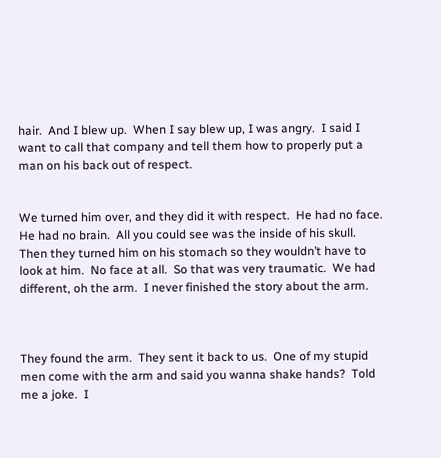hair.  And I blew up.  When I say blew up, I was angry.  I said I want to call that company and tell them how to properly put a man on his back out of respect.


We turned him over, and they did it with respect.  He had no face.  He had no brain.  All you could see was the inside of his skull. Then they turned him on his stomach so they wouldn’t have to look at him.  No face at all.  So that was very traumatic.  We had different, oh the arm.  I never finished the story about the arm.



They found the arm.  They sent it back to us.  One of my stupid men come with the arm and said you wanna shake hands?  Told me a joke.  I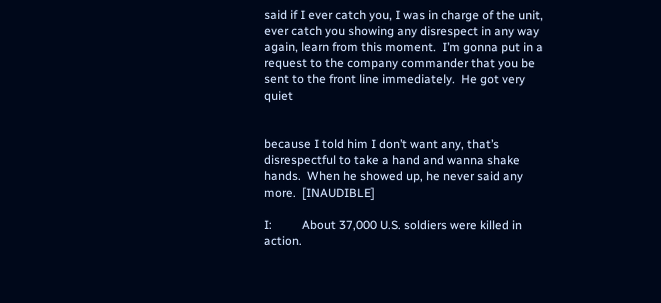said if I ever catch you, I was in charge of the unit, ever catch you showing any disrespect in any way again, learn from this moment.  I’m gonna put in a request to the company commander that you be sent to the front line immediately.  He got very quiet


because I told him I don’t want any, that’s disrespectful to take a hand and wanna shake hands.  When he showed up, he never said any more.  [INAUDIBLE]

I:          About 37,000 U.S. soldiers were killed in action.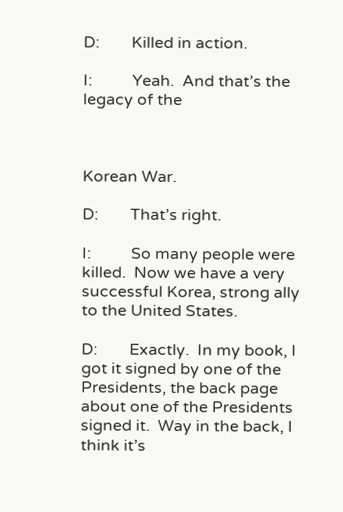D:        Killed in action.

I:          Yeah.  And that’s the legacy of the



Korean War.

D:        That’s right.

I:          So many people were killed.  Now we have a very successful Korea, strong ally to the United States.

D:        Exactly.  In my book, I got it signed by one of the Presidents, the back page about one of the Presidents signed it.  Way in the back, I think it’s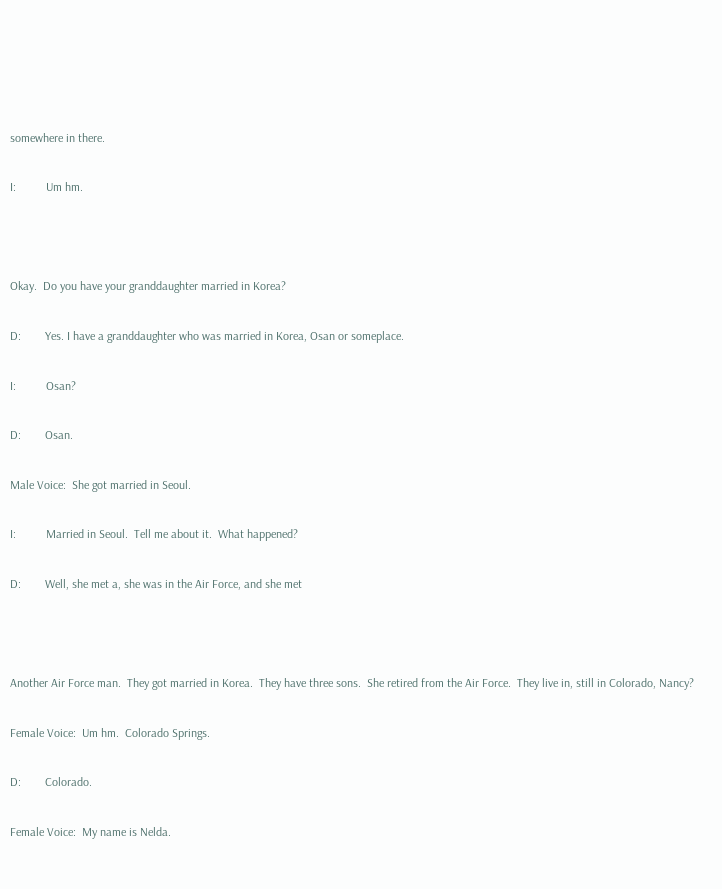somewhere in there.

I:          Um hm.



Okay.  Do you have your granddaughter married in Korea?

D:        Yes. I have a granddaughter who was married in Korea, Osan or someplace.

I:          Osan?

D:        Osan.

Male Voice:  She got married in Seoul.

I:          Married in Seoul.  Tell me about it.  What happened?

D:        Well, she met a, she was in the Air Force, and she met



Another Air Force man.  They got married in Korea.  They have three sons.  She retired from the Air Force.  They live in, still in Colorado, Nancy?

Female Voice:  Um hm.  Colorado Springs.

D:        Colorado.

Female Voice:  My name is Nelda.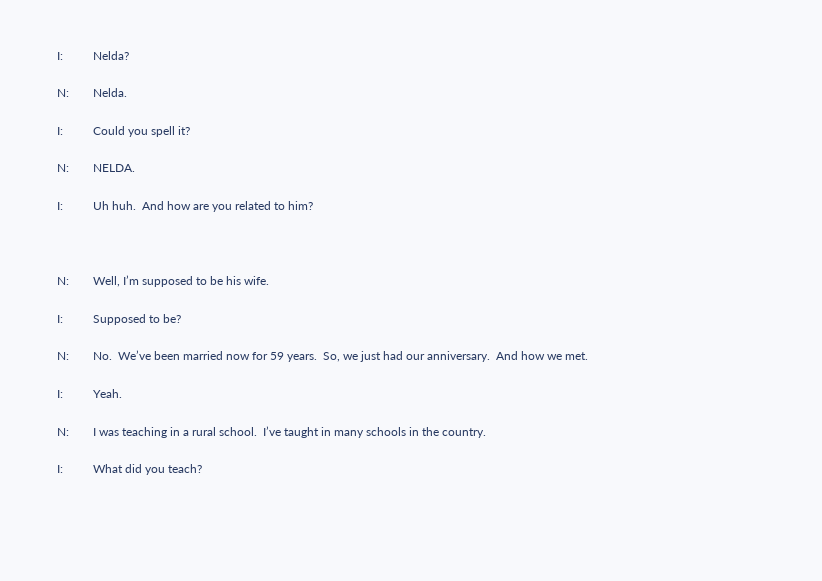I:          Nelda?

N:        Nelda.

I:          Could you spell it?

N:        NELDA.

I:          Uh huh.  And how are you related to him?



N:        Well, I’m supposed to be his wife.

I:          Supposed to be?

N:        No.  We’ve been married now for 59 years.  So, we just had our anniversary.  And how we met.

I:          Yeah.

N:        I was teaching in a rural school.  I’ve taught in many schools in the country.

I:          What did you teach?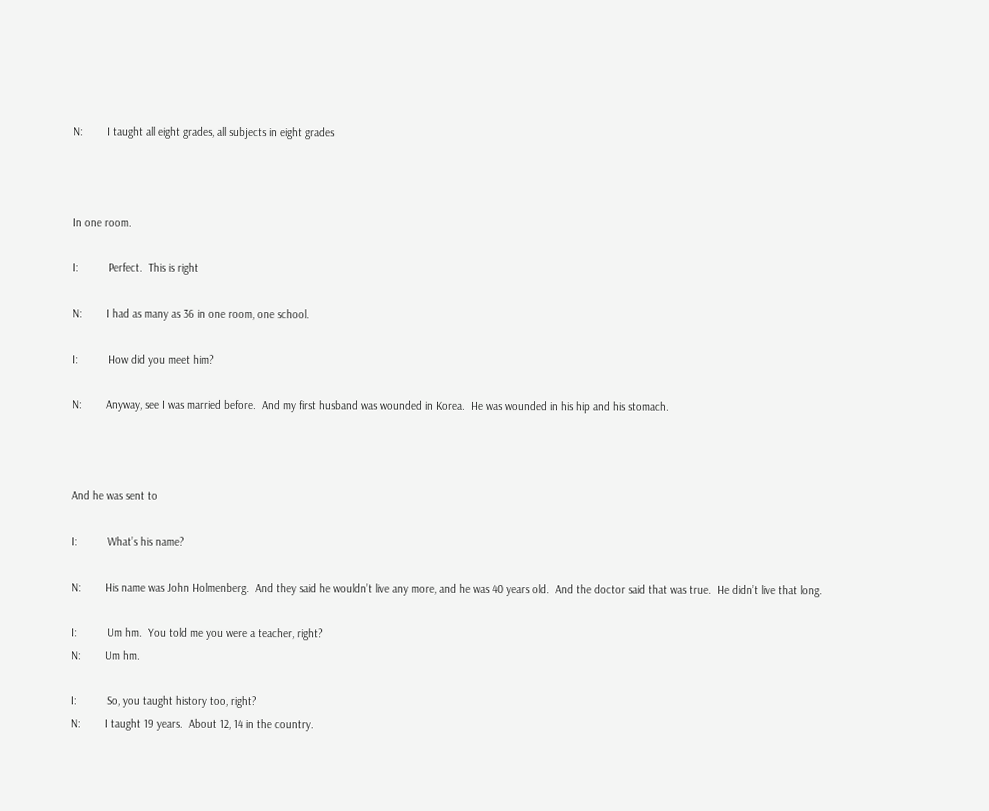N:        I taught all eight grades, all subjects in eight grades



In one room.

I:          Perfect.  This is right

N:        I had as many as 36 in one room, one school.

I:          How did you meet him?

N:        Anyway, see I was married before.  And my first husband was wounded in Korea.  He was wounded in his hip and his stomach.



And he was sent to

I:          What’s his name?

N:        His name was John Holmenberg.  And they said he wouldn’t live any more, and he was 40 years old.  And the doctor said that was true.  He didn’t live that long.

I:          Um hm.  You told me you were a teacher, right?
N:        Um hm.

I:          So, you taught history too, right?
N:        I taught 19 years.  About 12, 14 in the country.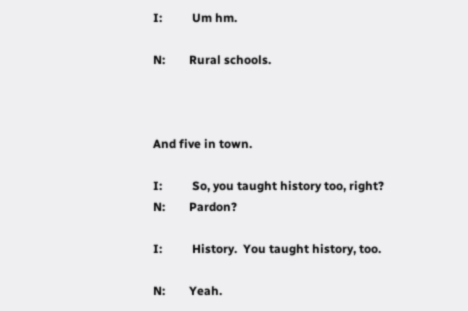I:          Um hm.

N:        Rural schools.



And five in town.

I:          So, you taught history too, right?
N:        Pardon?

I:          History.  You taught history, too.

N:        Yeah.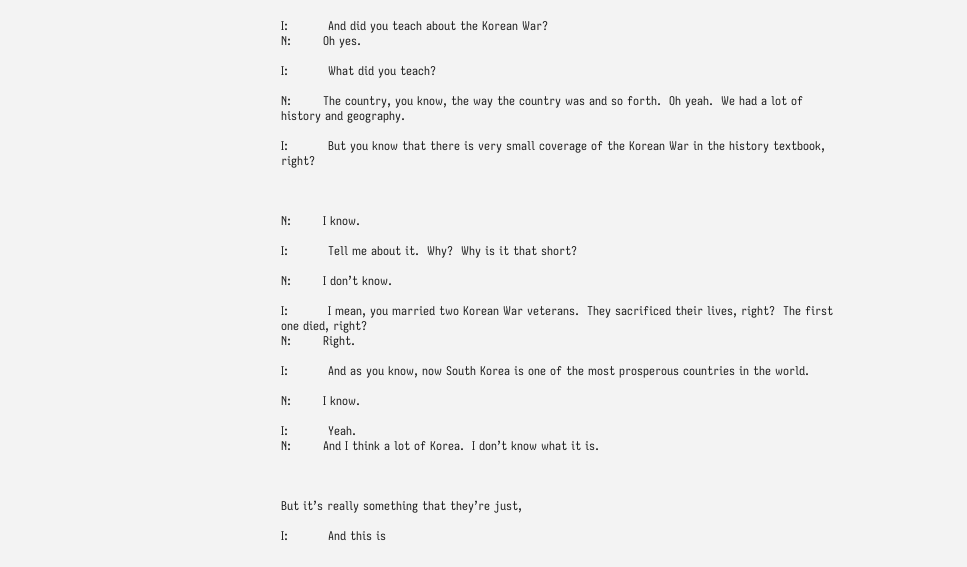I:          And did you teach about the Korean War?
N:        Oh yes.

I:          What did you teach?

N:        The country, you know, the way the country was and so forth.  Oh yeah.  We had a lot of history and geography.

I:          But you know that there is very small coverage of the Korean War in the history textbook, right?



N:        I know.

I:          Tell me about it.  Why?  Why is it that short?

N:        I don’t know.

I:          I mean, you married two Korean War veterans.  They sacrificed their lives, right?  The first one died, right?
N:        Right.

I:          And as you know, now South Korea is one of the most prosperous countries in the world.

N:        I know.

I:          Yeah.
N:        And I think a lot of Korea.  I don’t know what it is.



But it’s really something that they’re just,

I:          And this is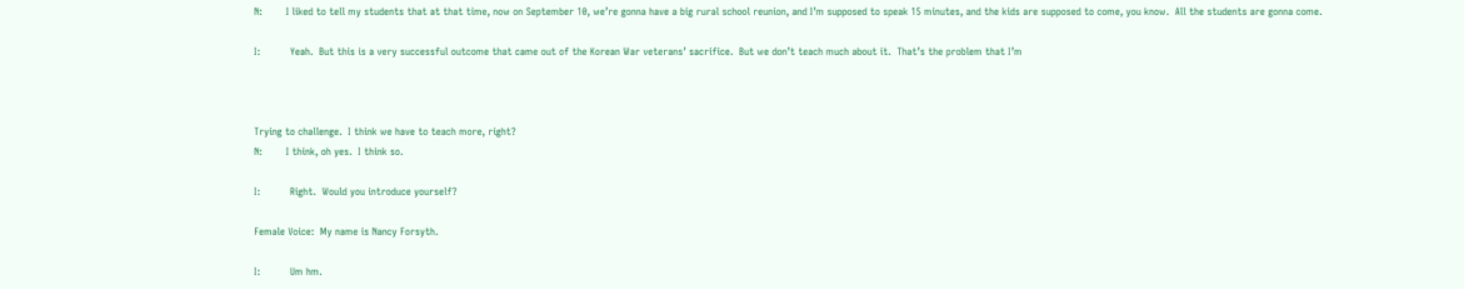N:        I liked to tell my students that at that time, now on September 10, we’re gonna have a big rural school reunion, and I’m supposed to speak 15 minutes, and the kids are supposed to come, you know.  All the students are gonna come.

I:          Yeah.  But this is a very successful outcome that came out of the Korean War veterans’ sacrifice.  But we don’t teach much about it.  That’s the problem that I’m



Trying to challenge.  I think we have to teach more, right?
N:        I think, oh yes.  I think so.

I:          Right.  Would you introduce yourself?

Female Voice:  My name is Nancy Forsyth.

I:          Um hm.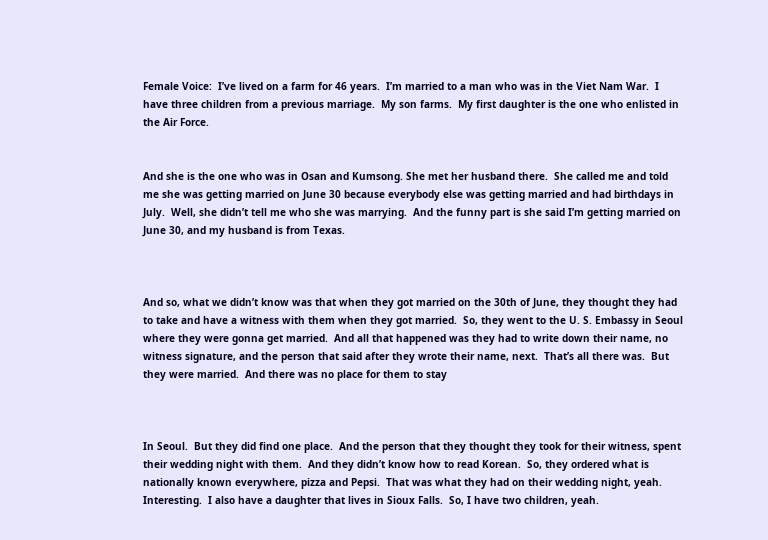Female Voice:  I’ve lived on a farm for 46 years.  I’m married to a man who was in the Viet Nam War.  I have three children from a previous marriage.  My son farms.  My first daughter is the one who enlisted in the Air Force.


And she is the one who was in Osan and Kumsong. She met her husband there.  She called me and told me she was getting married on June 30 because everybody else was getting married and had birthdays in July.  Well, she didn’t tell me who she was marrying.  And the funny part is she said I’m getting married on June 30, and my husband is from Texas.



And so, what we didn’t know was that when they got married on the 30th of June, they thought they had to take and have a witness with them when they got married.  So, they went to the U. S. Embassy in Seoul where they were gonna get married.  And all that happened was they had to write down their name, no witness signature, and the person that said after they wrote their name, next.  That’s all there was.  But they were married.  And there was no place for them to stay



In Seoul.  But they did find one place.  And the person that they thought they took for their witness, spent their wedding night with them.  And they didn’t know how to read Korean.  So, they ordered what is nationally known everywhere, pizza and Pepsi.  That was what they had on their wedding night, yeah.  Interesting.  I also have a daughter that lives in Sioux Falls.  So, I have two children, yeah.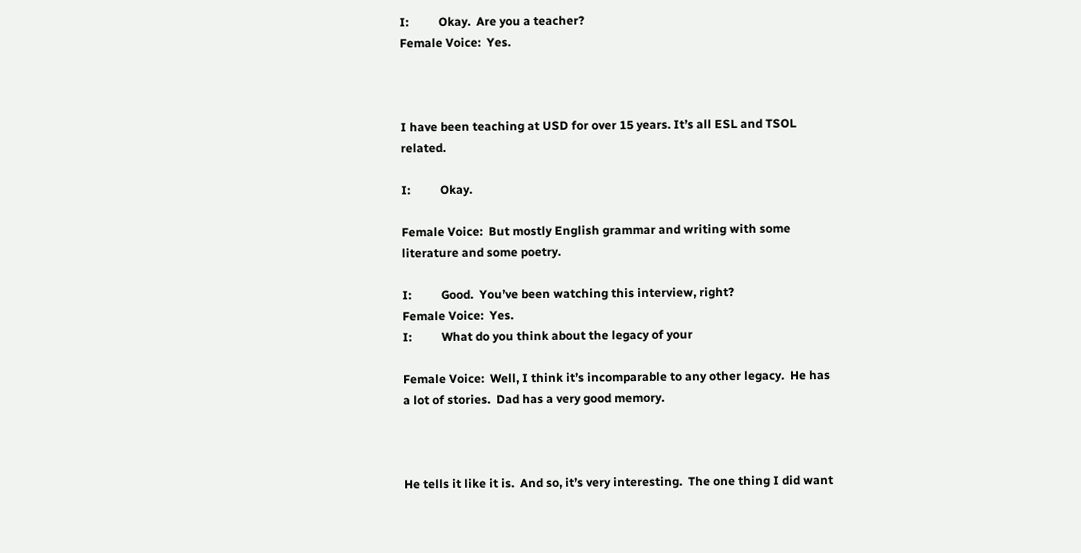I:          Okay.  Are you a teacher?
Female Voice:  Yes.



I have been teaching at USD for over 15 years. It’s all ESL and TSOL related.

I:          Okay.

Female Voice:  But mostly English grammar and writing with some literature and some poetry.

I:          Good.  You’ve been watching this interview, right?
Female Voice:  Yes.
I:          What do you think about the legacy of your

Female Voice:  Well, I think it’s incomparable to any other legacy.  He has a lot of stories.  Dad has a very good memory.



He tells it like it is.  And so, it’s very interesting.  The one thing I did want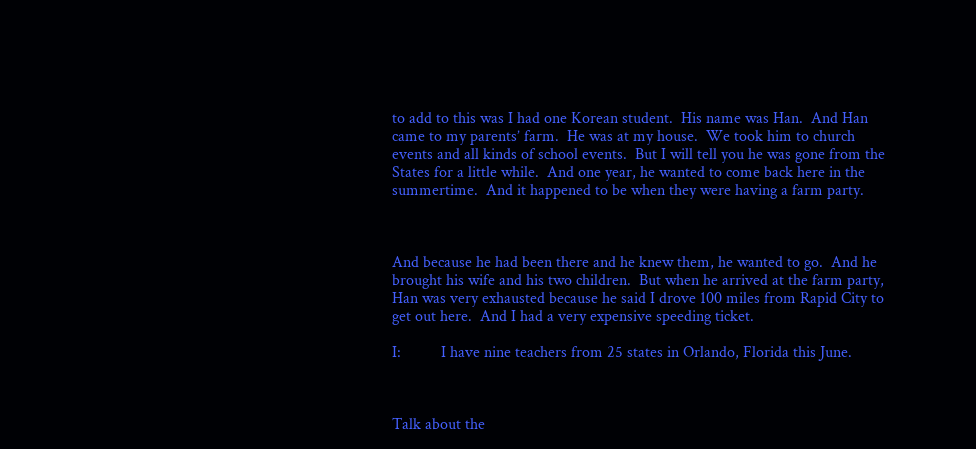to add to this was I had one Korean student.  His name was Han.  And Han came to my parents’ farm.  He was at my house.  We took him to church events and all kinds of school events.  But I will tell you he was gone from the States for a little while.  And one year, he wanted to come back here in the summertime.  And it happened to be when they were having a farm party.



And because he had been there and he knew them, he wanted to go.  And he brought his wife and his two children.  But when he arrived at the farm party, Han was very exhausted because he said I drove 100 miles from Rapid City to get out here.  And I had a very expensive speeding ticket.

I:          I have nine teachers from 25 states in Orlando, Florida this June.



Talk about the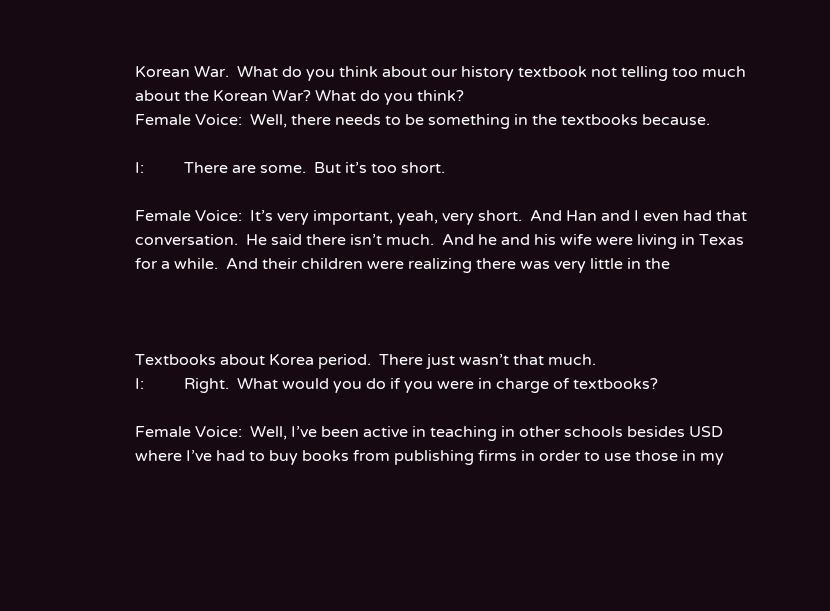Korean War.  What do you think about our history textbook not telling too much about the Korean War? What do you think?
Female Voice:  Well, there needs to be something in the textbooks because.

I:          There are some.  But it’s too short.

Female Voice:  It’s very important, yeah, very short.  And Han and I even had that conversation.  He said there isn’t much.  And he and his wife were living in Texas for a while.  And their children were realizing there was very little in the



Textbooks about Korea period.  There just wasn’t that much.
I:          Right.  What would you do if you were in charge of textbooks?

Female Voice:  Well, I’ve been active in teaching in other schools besides USD where I’ve had to buy books from publishing firms in order to use those in my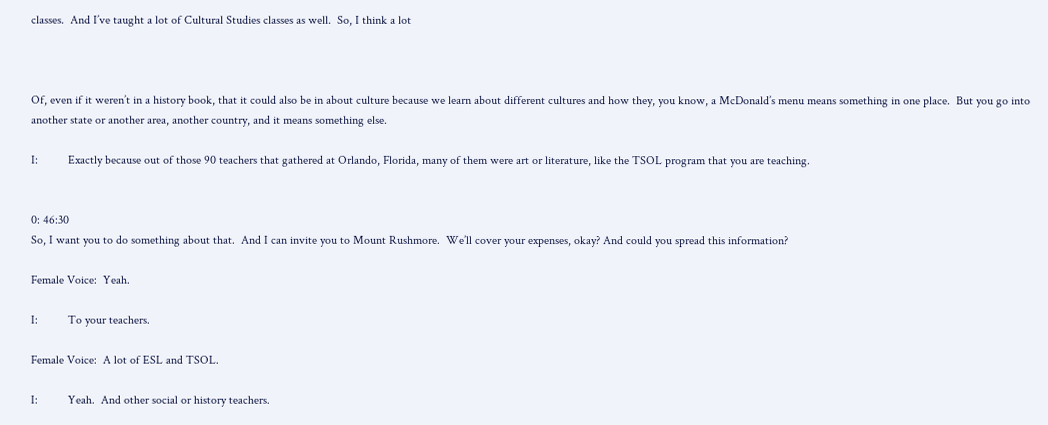classes.  And I’ve taught a lot of Cultural Studies classes as well.  So, I think a lot



Of, even if it weren’t in a history book, that it could also be in about culture because we learn about different cultures and how they, you know, a McDonald’s menu means something in one place.  But you go into another state or another area, another country, and it means something else.

I:          Exactly because out of those 90 teachers that gathered at Orlando, Florida, many of them were art or literature, like the TSOL program that you are teaching.


0: 46:30
So, I want you to do something about that.  And I can invite you to Mount Rushmore.  We’ll cover your expenses, okay? And could you spread this information?

Female Voice:  Yeah.

I:          To your teachers.

Female Voice:  A lot of ESL and TSOL.

I:          Yeah.  And other social or history teachers.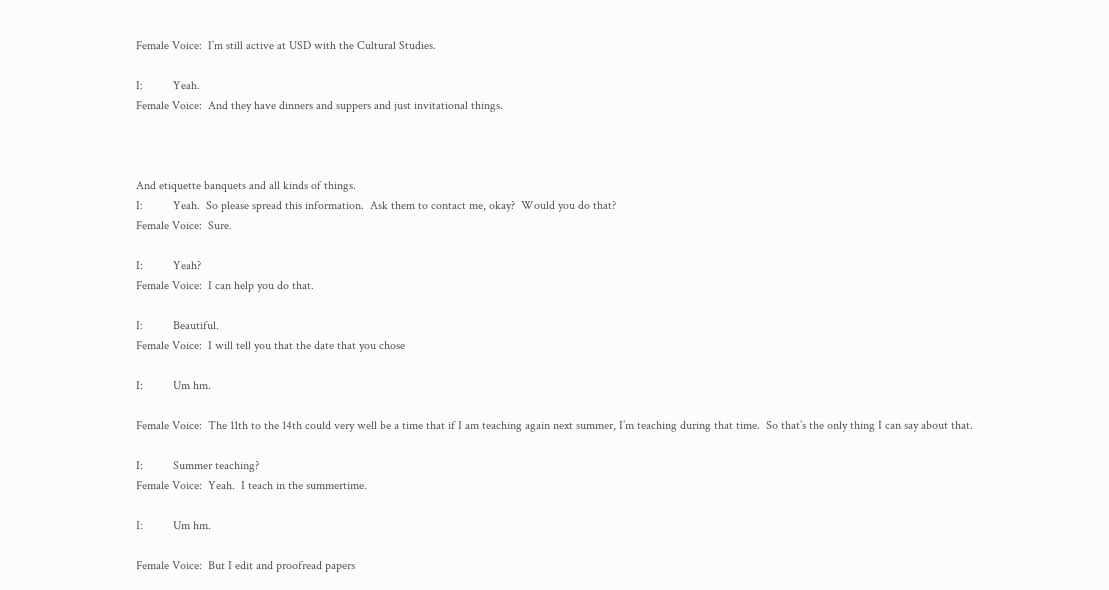Female Voice:  I’m still active at USD with the Cultural Studies.

I:          Yeah.
Female Voice:  And they have dinners and suppers and just invitational things.



And etiquette banquets and all kinds of things.
I:          Yeah.  So please spread this information.  Ask them to contact me, okay?  Would you do that?
Female Voice:  Sure.

I:          Yeah?
Female Voice:  I can help you do that.

I:          Beautiful.
Female Voice:  I will tell you that the date that you chose

I:          Um hm.

Female Voice:  The 11th to the 14th could very well be a time that if I am teaching again next summer, I’m teaching during that time.  So that’s the only thing I can say about that.

I:          Summer teaching?
Female Voice:  Yeah.  I teach in the summertime.

I:          Um hm.

Female Voice:  But I edit and proofread papers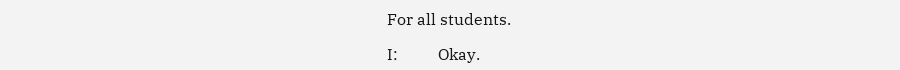For all students.

I:          Okay.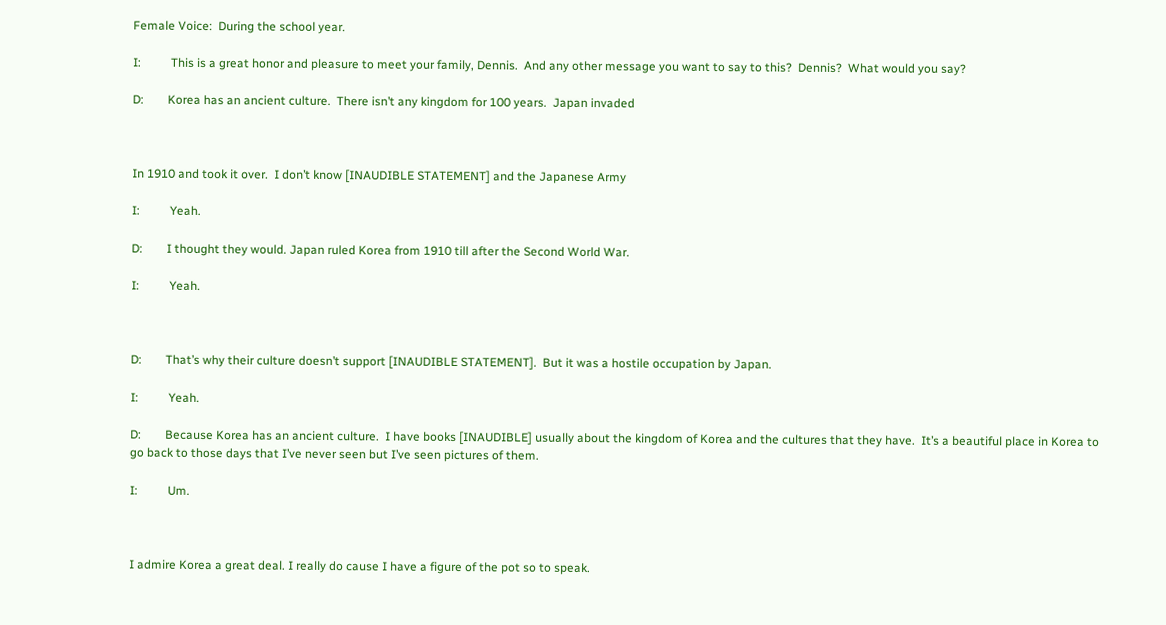Female Voice:  During the school year.

I:          This is a great honor and pleasure to meet your family, Dennis.  And any other message you want to say to this?  Dennis?  What would you say?

D:        Korea has an ancient culture.  There isn’t any kingdom for 100 years.  Japan invaded



In 1910 and took it over.  I don’t know [INAUDIBLE STATEMENT] and the Japanese Army

I:          Yeah.

D:        I thought they would. Japan ruled Korea from 1910 till after the Second World War.

I:          Yeah.



D:        That’s why their culture doesn’t support [INAUDIBLE STATEMENT].  But it was a hostile occupation by Japan.

I:          Yeah.

D:        Because Korea has an ancient culture.  I have books [INAUDIBLE] usually about the kingdom of Korea and the cultures that they have.  It’s a beautiful place in Korea to go back to those days that I’ve never seen but I’ve seen pictures of them.

I:          Um.



I admire Korea a great deal. I really do cause I have a figure of the pot so to speak.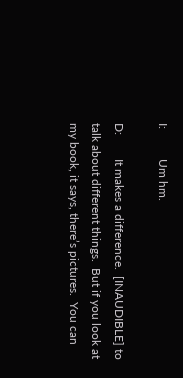I:          Um hm.

D:        It makes a difference.  [INAUDIBLE] to talk about different things.  But if you look at my book, it says, there’s pictures.  You can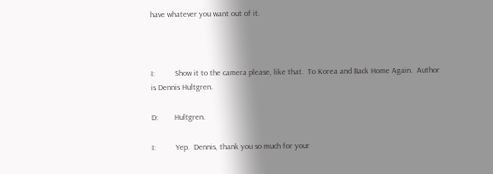have whatever you want out of it.



I:          Show it to the camera please, like that.  To Korea and Back Home Again.  Author is Dennis Hultgren.

D:        Hultgren.

I:          Yep.  Dennis, thank you so much for your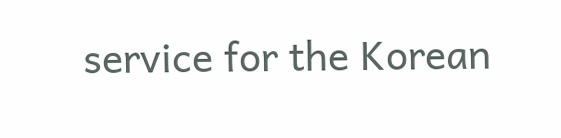service for the Korean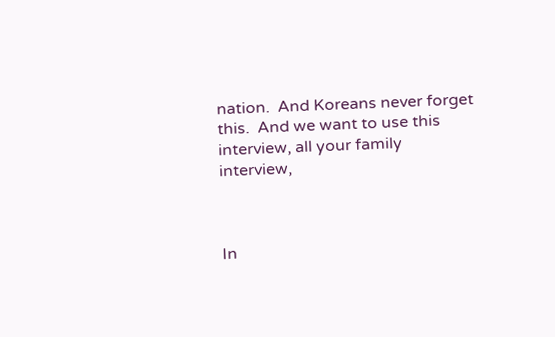nation.  And Koreans never forget this.  And we want to use this interview, all your family interview,



In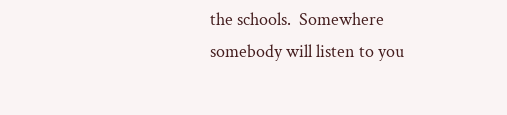the schools.  Somewhere somebody will listen to you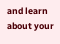and learn about your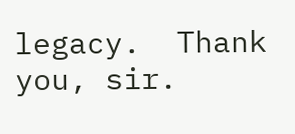legacy.  Thank you, sir.